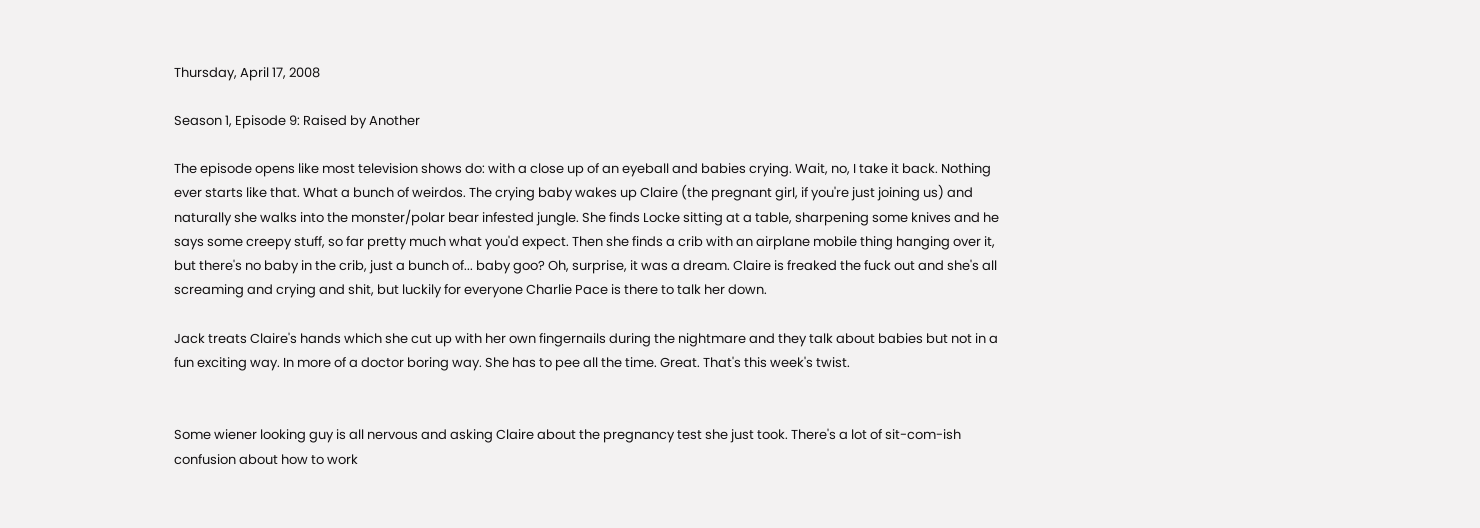Thursday, April 17, 2008

Season 1, Episode 9: Raised by Another

The episode opens like most television shows do: with a close up of an eyeball and babies crying. Wait, no, I take it back. Nothing ever starts like that. What a bunch of weirdos. The crying baby wakes up Claire (the pregnant girl, if you're just joining us) and naturally she walks into the monster/polar bear infested jungle. She finds Locke sitting at a table, sharpening some knives and he says some creepy stuff, so far pretty much what you'd expect. Then she finds a crib with an airplane mobile thing hanging over it, but there's no baby in the crib, just a bunch of... baby goo? Oh, surprise, it was a dream. Claire is freaked the fuck out and she's all screaming and crying and shit, but luckily for everyone Charlie Pace is there to talk her down.

Jack treats Claire's hands which she cut up with her own fingernails during the nightmare and they talk about babies but not in a fun exciting way. In more of a doctor boring way. She has to pee all the time. Great. That's this week's twist.


Some wiener looking guy is all nervous and asking Claire about the pregnancy test she just took. There's a lot of sit-com-ish confusion about how to work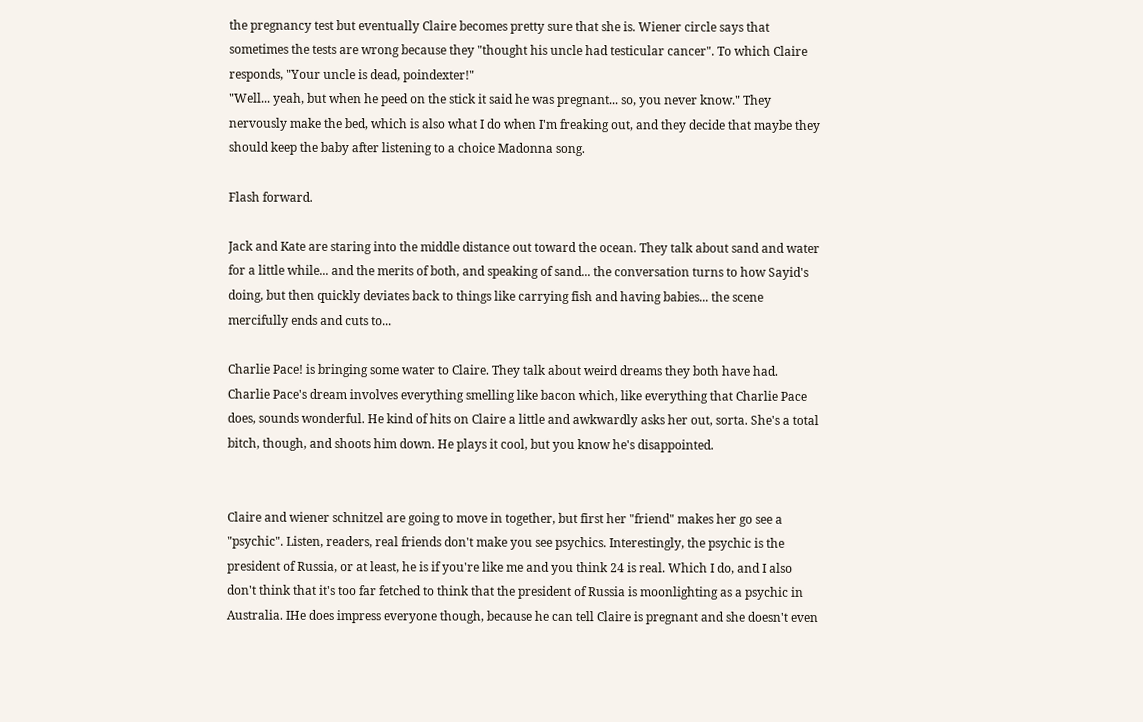the pregnancy test but eventually Claire becomes pretty sure that she is. Wiener circle says that sometimes the tests are wrong because they "thought his uncle had testicular cancer". To which Claire responds, "Your uncle is dead, poindexter!"
"Well... yeah, but when he peed on the stick it said he was pregnant... so, you never know." They nervously make the bed, which is also what I do when I'm freaking out, and they decide that maybe they should keep the baby after listening to a choice Madonna song.

Flash forward.

Jack and Kate are staring into the middle distance out toward the ocean. They talk about sand and water for a little while... and the merits of both, and speaking of sand... the conversation turns to how Sayid's doing, but then quickly deviates back to things like carrying fish and having babies... the scene mercifully ends and cuts to...

Charlie Pace! is bringing some water to Claire. They talk about weird dreams they both have had. Charlie Pace's dream involves everything smelling like bacon which, like everything that Charlie Pace does, sounds wonderful. He kind of hits on Claire a little and awkwardly asks her out, sorta. She's a total bitch, though, and shoots him down. He plays it cool, but you know he's disappointed.


Claire and wiener schnitzel are going to move in together, but first her "friend" makes her go see a "psychic". Listen, readers, real friends don't make you see psychics. Interestingly, the psychic is the president of Russia, or at least, he is if you're like me and you think 24 is real. Which I do, and I also don't think that it's too far fetched to think that the president of Russia is moonlighting as a psychic in Australia. IHe does impress everyone though, because he can tell Claire is pregnant and she doesn't even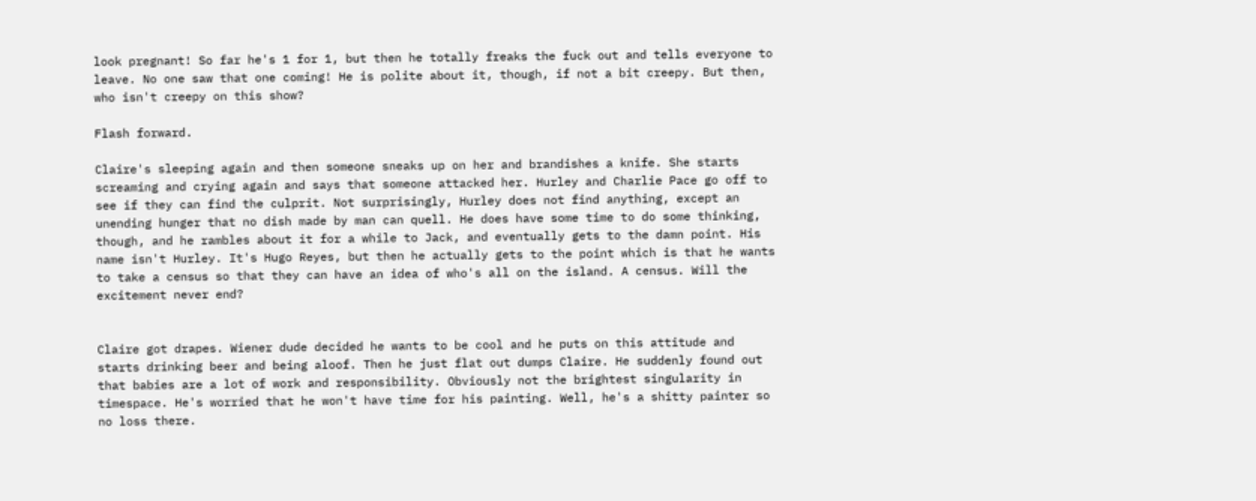look pregnant! So far he's 1 for 1, but then he totally freaks the fuck out and tells everyone to leave. No one saw that one coming! He is polite about it, though, if not a bit creepy. But then, who isn't creepy on this show?

Flash forward.

Claire's sleeping again and then someone sneaks up on her and brandishes a knife. She starts screaming and crying again and says that someone attacked her. Hurley and Charlie Pace go off to see if they can find the culprit. Not surprisingly, Hurley does not find anything, except an unending hunger that no dish made by man can quell. He does have some time to do some thinking, though, and he rambles about it for a while to Jack, and eventually gets to the damn point. His name isn't Hurley. It's Hugo Reyes, but then he actually gets to the point which is that he wants to take a census so that they can have an idea of who's all on the island. A census. Will the excitement never end?


Claire got drapes. Wiener dude decided he wants to be cool and he puts on this attitude and starts drinking beer and being aloof. Then he just flat out dumps Claire. He suddenly found out that babies are a lot of work and responsibility. Obviously not the brightest singularity in timespace. He's worried that he won't have time for his painting. Well, he's a shitty painter so no loss there.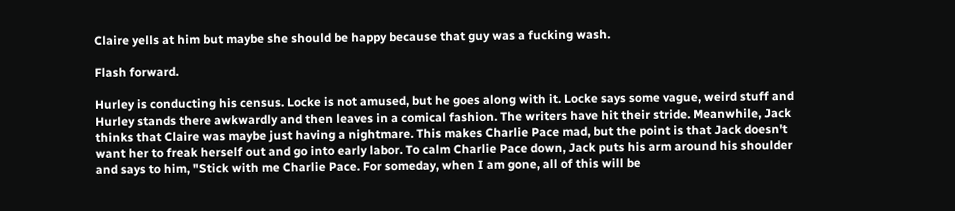Claire yells at him but maybe she should be happy because that guy was a fucking wash.

Flash forward.

Hurley is conducting his census. Locke is not amused, but he goes along with it. Locke says some vague, weird stuff and Hurley stands there awkwardly and then leaves in a comical fashion. The writers have hit their stride. Meanwhile, Jack thinks that Claire was maybe just having a nightmare. This makes Charlie Pace mad, but the point is that Jack doesn't want her to freak herself out and go into early labor. To calm Charlie Pace down, Jack puts his arm around his shoulder and says to him, "Stick with me Charlie Pace. For someday, when I am gone, all of this will be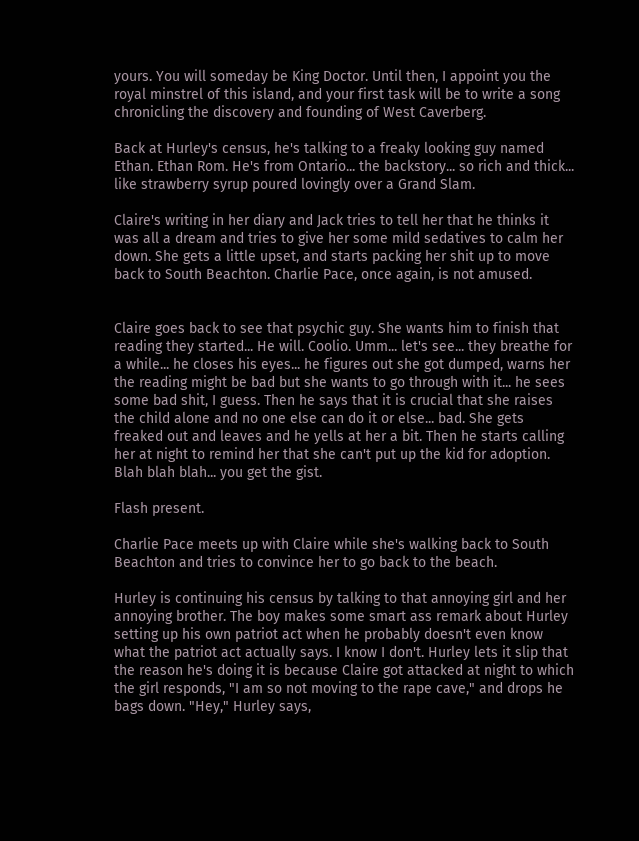yours. You will someday be King Doctor. Until then, I appoint you the royal minstrel of this island, and your first task will be to write a song chronicling the discovery and founding of West Caverberg.

Back at Hurley's census, he's talking to a freaky looking guy named Ethan. Ethan Rom. He's from Ontario... the backstory... so rich and thick... like strawberry syrup poured lovingly over a Grand Slam.

Claire's writing in her diary and Jack tries to tell her that he thinks it was all a dream and tries to give her some mild sedatives to calm her down. She gets a little upset, and starts packing her shit up to move back to South Beachton. Charlie Pace, once again, is not amused.


Claire goes back to see that psychic guy. She wants him to finish that reading they started... He will. Coolio. Umm... let's see... they breathe for a while... he closes his eyes... he figures out she got dumped, warns her the reading might be bad but she wants to go through with it... he sees some bad shit, I guess. Then he says that it is crucial that she raises the child alone and no one else can do it or else... bad. She gets freaked out and leaves and he yells at her a bit. Then he starts calling her at night to remind her that she can't put up the kid for adoption. Blah blah blah... you get the gist.

Flash present.

Charlie Pace meets up with Claire while she's walking back to South Beachton and tries to convince her to go back to the beach.

Hurley is continuing his census by talking to that annoying girl and her annoying brother. The boy makes some smart ass remark about Hurley setting up his own patriot act when he probably doesn't even know what the patriot act actually says. I know I don't. Hurley lets it slip that the reason he's doing it is because Claire got attacked at night to which the girl responds, "I am so not moving to the rape cave," and drops he bags down. "Hey," Hurley says,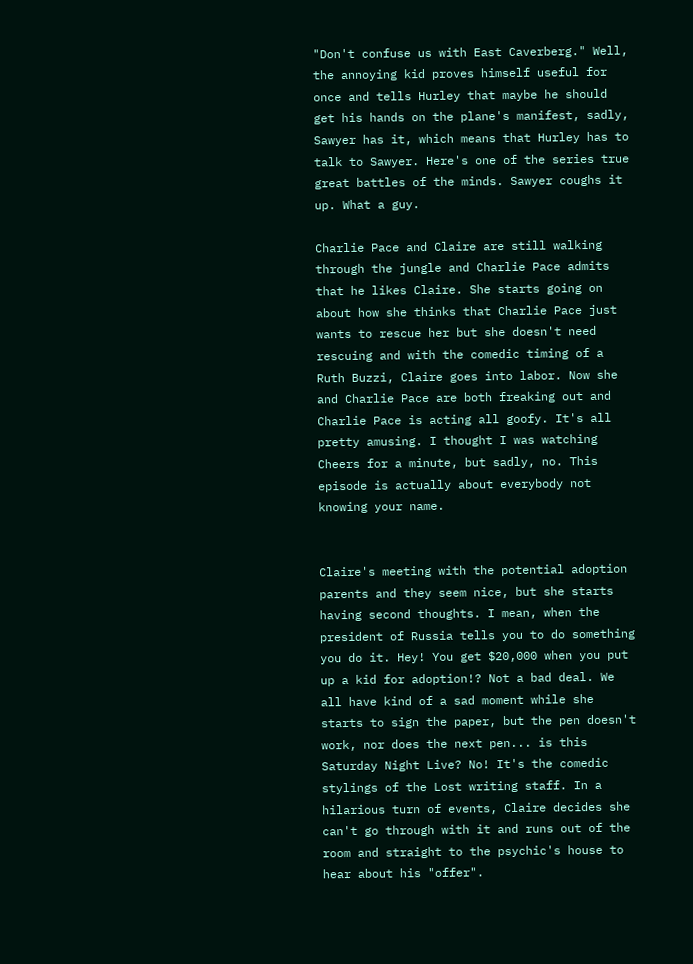"Don't confuse us with East Caverberg." Well, the annoying kid proves himself useful for once and tells Hurley that maybe he should get his hands on the plane's manifest, sadly, Sawyer has it, which means that Hurley has to talk to Sawyer. Here's one of the series true great battles of the minds. Sawyer coughs it up. What a guy.

Charlie Pace and Claire are still walking through the jungle and Charlie Pace admits that he likes Claire. She starts going on about how she thinks that Charlie Pace just wants to rescue her but she doesn't need rescuing and with the comedic timing of a Ruth Buzzi, Claire goes into labor. Now she and Charlie Pace are both freaking out and Charlie Pace is acting all goofy. It's all pretty amusing. I thought I was watching Cheers for a minute, but sadly, no. This episode is actually about everybody not knowing your name.


Claire's meeting with the potential adoption parents and they seem nice, but she starts having second thoughts. I mean, when the president of Russia tells you to do something you do it. Hey! You get $20,000 when you put up a kid for adoption!? Not a bad deal. We all have kind of a sad moment while she starts to sign the paper, but the pen doesn't work, nor does the next pen... is this Saturday Night Live? No! It's the comedic stylings of the Lost writing staff. In a hilarious turn of events, Claire decides she can't go through with it and runs out of the room and straight to the psychic's house to hear about his "offer".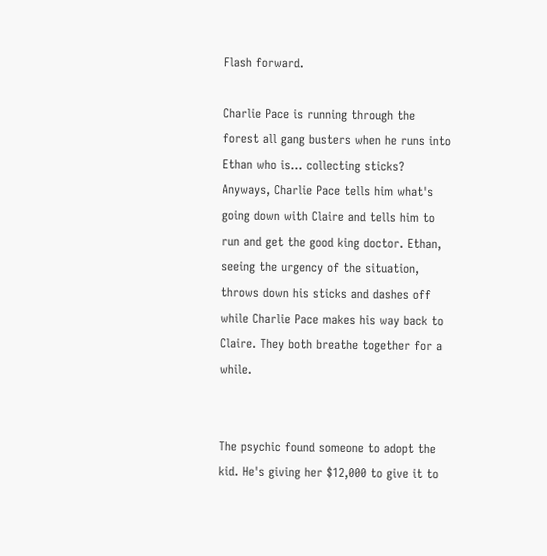Flash forward.

Charlie Pace is running through the forest all gang busters when he runs into Ethan who is... collecting sticks? Anyways, Charlie Pace tells him what's going down with Claire and tells him to run and get the good king doctor. Ethan, seeing the urgency of the situation, throws down his sticks and dashes off while Charlie Pace makes his way back to Claire. They both breathe together for a while.


The psychic found someone to adopt the kid. He's giving her $12,000 to give it to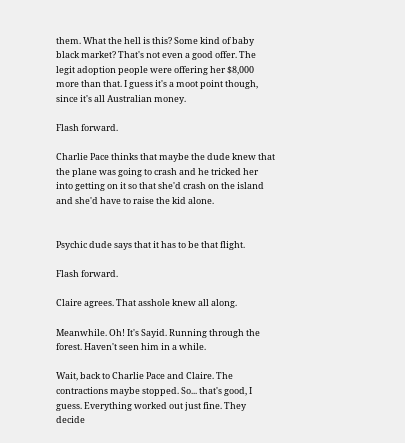them. What the hell is this? Some kind of baby black market? That's not even a good offer. The legit adoption people were offering her $8,000 more than that. I guess it's a moot point though, since it's all Australian money.

Flash forward.

Charlie Pace thinks that maybe the dude knew that the plane was going to crash and he tricked her into getting on it so that she'd crash on the island and she'd have to raise the kid alone.


Psychic dude says that it has to be that flight.

Flash forward.

Claire agrees. That asshole knew all along.

Meanwhile. Oh! It's Sayid. Running through the forest. Haven't seen him in a while.

Wait, back to Charlie Pace and Claire. The contractions maybe stopped. So... that's good, I guess. Everything worked out just fine. They decide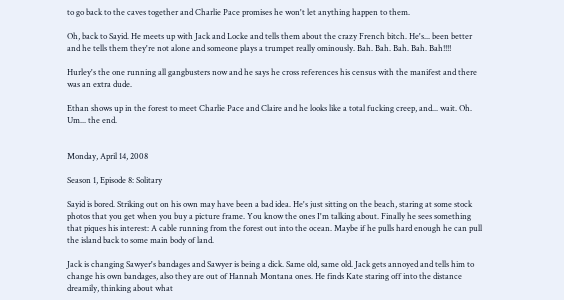to go back to the caves together and Charlie Pace promises he won't let anything happen to them.

Oh, back to Sayid. He meets up with Jack and Locke and tells them about the crazy French bitch. He's... been better and he tells them they're not alone and someone plays a trumpet really ominously. Bah. Bah. Bah. Bah. Bah!!!!

Hurley's the one running all gangbusters now and he says he cross references his census with the manifest and there was an extra dude.

Ethan shows up in the forest to meet Charlie Pace and Claire and he looks like a total fucking creep, and... wait. Oh. Um... the end.


Monday, April 14, 2008

Season 1, Episode 8: Solitary

Sayid is bored. Striking out on his own may have been a bad idea. He's just sitting on the beach, staring at some stock photos that you get when you buy a picture frame. You know the ones I'm talking about. Finally he sees something that piques his interest: A cable running from the forest out into the ocean. Maybe if he pulls hard enough he can pull the island back to some main body of land.

Jack is changing Sawyer's bandages and Sawyer is being a dick. Same old, same old. Jack gets annoyed and tells him to change his own bandages, also they are out of Hannah Montana ones. He finds Kate staring off into the distance dreamily, thinking about what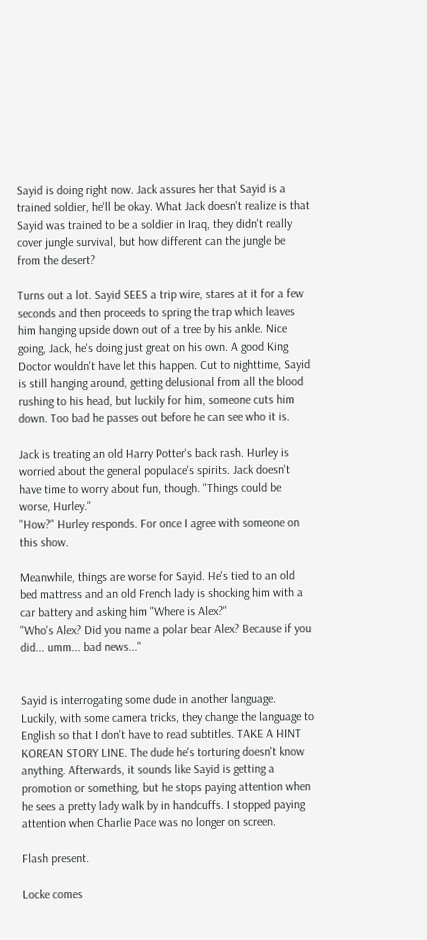Sayid is doing right now. Jack assures her that Sayid is a trained soldier, he'll be okay. What Jack doesn't realize is that Sayid was trained to be a soldier in Iraq, they didn't really cover jungle survival, but how different can the jungle be from the desert?

Turns out a lot. Sayid SEES a trip wire, stares at it for a few seconds and then proceeds to spring the trap which leaves him hanging upside down out of a tree by his ankle. Nice going, Jack, he's doing just great on his own. A good King Doctor wouldn't have let this happen. Cut to nighttime, Sayid is still hanging around, getting delusional from all the blood rushing to his head, but luckily for him, someone cuts him down. Too bad he passes out before he can see who it is.

Jack is treating an old Harry Potter's back rash. Hurley is worried about the general populace's spirits. Jack doesn't have time to worry about fun, though. "Things could be worse, Hurley."
"How?" Hurley responds. For once I agree with someone on this show.

Meanwhile, things are worse for Sayid. He's tied to an old bed mattress and an old French lady is shocking him with a car battery and asking him "Where is Alex?"
"Who's Alex? Did you name a polar bear Alex? Because if you did... umm... bad news..."


Sayid is interrogating some dude in another language. Luckily, with some camera tricks, they change the language to English so that I don't have to read subtitles. TAKE A HINT KOREAN STORY LINE. The dude he's torturing doesn't know anything. Afterwards, it sounds like Sayid is getting a promotion or something, but he stops paying attention when he sees a pretty lady walk by in handcuffs. I stopped paying attention when Charlie Pace was no longer on screen.

Flash present.

Locke comes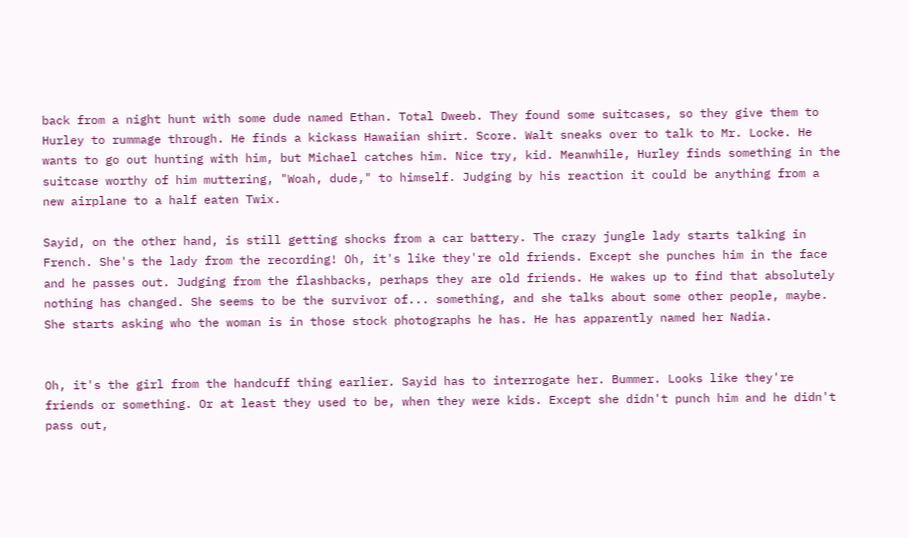back from a night hunt with some dude named Ethan. Total Dweeb. They found some suitcases, so they give them to Hurley to rummage through. He finds a kickass Hawaiian shirt. Score. Walt sneaks over to talk to Mr. Locke. He wants to go out hunting with him, but Michael catches him. Nice try, kid. Meanwhile, Hurley finds something in the suitcase worthy of him muttering, "Woah, dude," to himself. Judging by his reaction it could be anything from a new airplane to a half eaten Twix.

Sayid, on the other hand, is still getting shocks from a car battery. The crazy jungle lady starts talking in French. She's the lady from the recording! Oh, it's like they're old friends. Except she punches him in the face and he passes out. Judging from the flashbacks, perhaps they are old friends. He wakes up to find that absolutely nothing has changed. She seems to be the survivor of... something, and she talks about some other people, maybe. She starts asking who the woman is in those stock photographs he has. He has apparently named her Nadia.


Oh, it's the girl from the handcuff thing earlier. Sayid has to interrogate her. Bummer. Looks like they're friends or something. Or at least they used to be, when they were kids. Except she didn't punch him and he didn't pass out,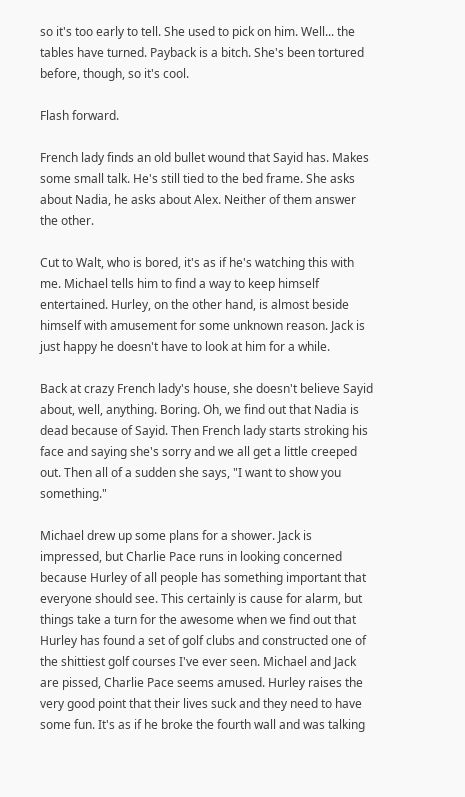so it's too early to tell. She used to pick on him. Well... the tables have turned. Payback is a bitch. She's been tortured before, though, so it's cool.

Flash forward.

French lady finds an old bullet wound that Sayid has. Makes some small talk. He's still tied to the bed frame. She asks about Nadia, he asks about Alex. Neither of them answer the other.

Cut to Walt, who is bored, it's as if he's watching this with me. Michael tells him to find a way to keep himself entertained. Hurley, on the other hand, is almost beside himself with amusement for some unknown reason. Jack is just happy he doesn't have to look at him for a while.

Back at crazy French lady's house, she doesn't believe Sayid about, well, anything. Boring. Oh, we find out that Nadia is dead because of Sayid. Then French lady starts stroking his face and saying she's sorry and we all get a little creeped out. Then all of a sudden she says, "I want to show you something."

Michael drew up some plans for a shower. Jack is impressed, but Charlie Pace runs in looking concerned because Hurley of all people has something important that everyone should see. This certainly is cause for alarm, but things take a turn for the awesome when we find out that Hurley has found a set of golf clubs and constructed one of the shittiest golf courses I've ever seen. Michael and Jack are pissed, Charlie Pace seems amused. Hurley raises the very good point that their lives suck and they need to have some fun. It's as if he broke the fourth wall and was talking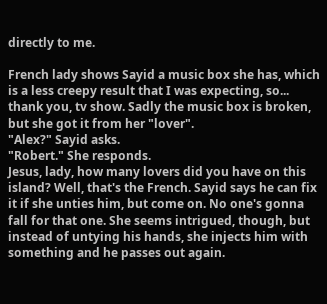directly to me.

French lady shows Sayid a music box she has, which is a less creepy result that I was expecting, so... thank you, tv show. Sadly the music box is broken, but she got it from her "lover".
"Alex?" Sayid asks.
"Robert." She responds.
Jesus, lady, how many lovers did you have on this island? Well, that's the French. Sayid says he can fix it if she unties him, but come on. No one's gonna fall for that one. She seems intrigued, though, but instead of untying his hands, she injects him with something and he passes out again.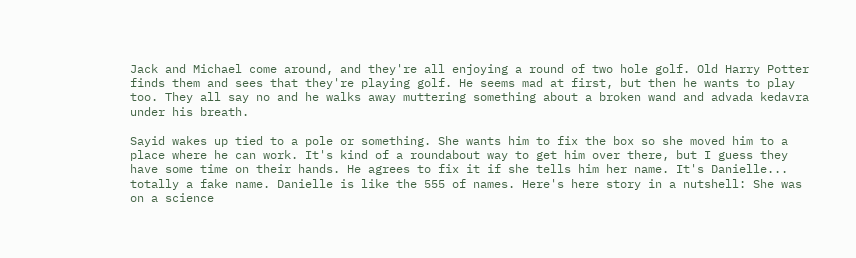Jack and Michael come around, and they're all enjoying a round of two hole golf. Old Harry Potter finds them and sees that they're playing golf. He seems mad at first, but then he wants to play too. They all say no and he walks away muttering something about a broken wand and advada kedavra under his breath.

Sayid wakes up tied to a pole or something. She wants him to fix the box so she moved him to a place where he can work. It's kind of a roundabout way to get him over there, but I guess they have some time on their hands. He agrees to fix it if she tells him her name. It's Danielle... totally a fake name. Danielle is like the 555 of names. Here's here story in a nutshell: She was on a science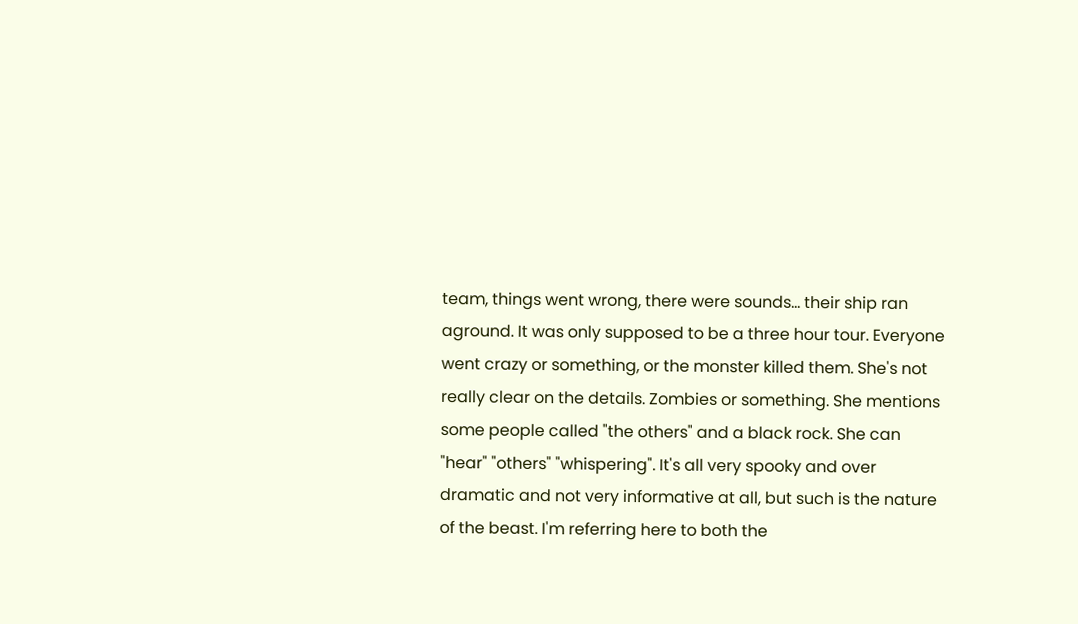team, things went wrong, there were sounds... their ship ran aground. It was only supposed to be a three hour tour. Everyone went crazy or something, or the monster killed them. She's not really clear on the details. Zombies or something. She mentions some people called "the others" and a black rock. She can "hear" "others" "whispering". It's all very spooky and over dramatic and not very informative at all, but such is the nature of the beast. I'm referring here to both the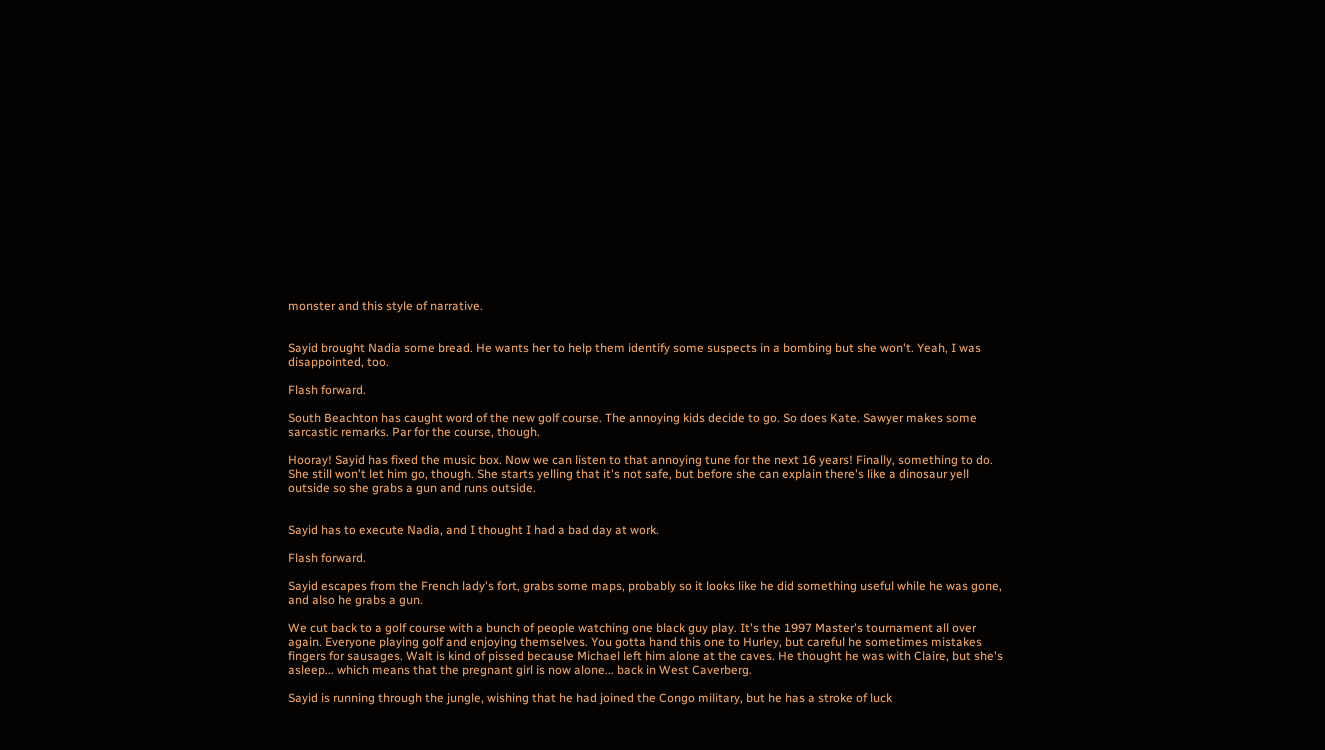monster and this style of narrative.


Sayid brought Nadia some bread. He wants her to help them identify some suspects in a bombing but she won't. Yeah, I was disappointed, too.

Flash forward.

South Beachton has caught word of the new golf course. The annoying kids decide to go. So does Kate. Sawyer makes some sarcastic remarks. Par for the course, though.

Hooray! Sayid has fixed the music box. Now we can listen to that annoying tune for the next 16 years! Finally, something to do. She still won't let him go, though. She starts yelling that it's not safe, but before she can explain there's like a dinosaur yell outside so she grabs a gun and runs outside.


Sayid has to execute Nadia, and I thought I had a bad day at work.

Flash forward.

Sayid escapes from the French lady's fort, grabs some maps, probably so it looks like he did something useful while he was gone, and also he grabs a gun.

We cut back to a golf course with a bunch of people watching one black guy play. It's the 1997 Master's tournament all over again. Everyone playing golf and enjoying themselves. You gotta hand this one to Hurley, but careful he sometimes mistakes fingers for sausages. Walt is kind of pissed because Michael left him alone at the caves. He thought he was with Claire, but she's asleep... which means that the pregnant girl is now alone... back in West Caverberg.

Sayid is running through the jungle, wishing that he had joined the Congo military, but he has a stroke of luck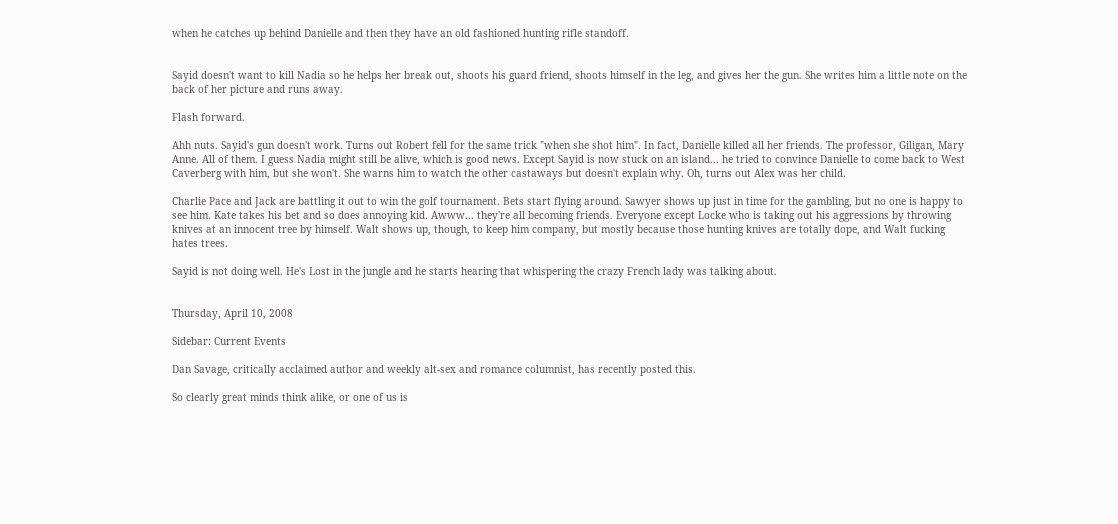when he catches up behind Danielle and then they have an old fashioned hunting rifle standoff.


Sayid doesn't want to kill Nadia so he helps her break out, shoots his guard friend, shoots himself in the leg, and gives her the gun. She writes him a little note on the back of her picture and runs away.

Flash forward.

Ahh nuts. Sayid's gun doesn't work. Turns out Robert fell for the same trick "when she shot him". In fact, Danielle killed all her friends. The professor, Giligan, Mary Anne. All of them. I guess Nadia might still be alive, which is good news. Except Sayid is now stuck on an island... he tried to convince Danielle to come back to West Caverberg with him, but she won't. She warns him to watch the other castaways but doesn't explain why. Oh, turns out Alex was her child.

Charlie Pace and Jack are battling it out to win the golf tournament. Bets start flying around. Sawyer shows up just in time for the gambling, but no one is happy to see him. Kate takes his bet and so does annoying kid. Awww... they're all becoming friends. Everyone except Locke who is taking out his aggressions by throwing knives at an innocent tree by himself. Walt shows up, though, to keep him company, but mostly because those hunting knives are totally dope, and Walt fucking hates trees.

Sayid is not doing well. He's Lost in the jungle and he starts hearing that whispering the crazy French lady was talking about.


Thursday, April 10, 2008

Sidebar: Current Events

Dan Savage, critically acclaimed author and weekly alt-sex and romance columnist, has recently posted this.

So clearly great minds think alike, or one of us is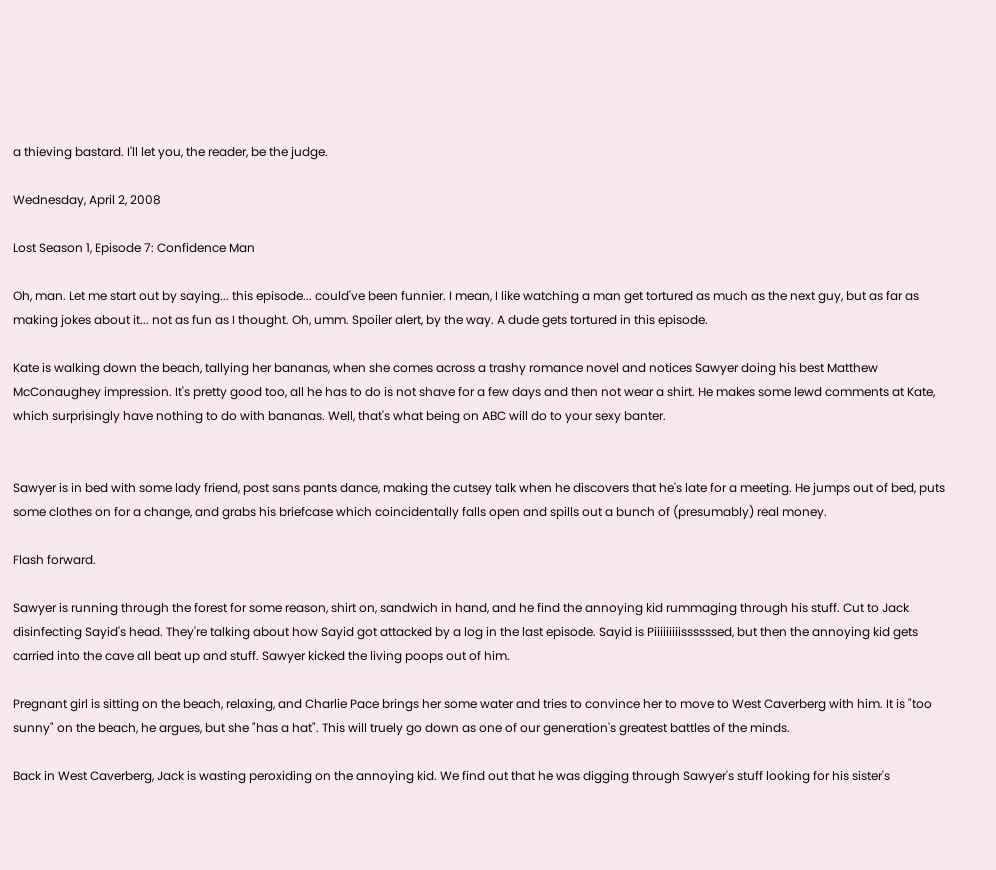a thieving bastard. I'll let you, the reader, be the judge.

Wednesday, April 2, 2008

Lost Season 1, Episode 7: Confidence Man

Oh, man. Let me start out by saying... this episode... could've been funnier. I mean, I like watching a man get tortured as much as the next guy, but as far as making jokes about it... not as fun as I thought. Oh, umm. Spoiler alert, by the way. A dude gets tortured in this episode.

Kate is walking down the beach, tallying her bananas, when she comes across a trashy romance novel and notices Sawyer doing his best Matthew McConaughey impression. It's pretty good too, all he has to do is not shave for a few days and then not wear a shirt. He makes some lewd comments at Kate, which surprisingly have nothing to do with bananas. Well, that's what being on ABC will do to your sexy banter.


Sawyer is in bed with some lady friend, post sans pants dance, making the cutsey talk when he discovers that he's late for a meeting. He jumps out of bed, puts some clothes on for a change, and grabs his briefcase which coincidentally falls open and spills out a bunch of (presumably) real money.

Flash forward.

Sawyer is running through the forest for some reason, shirt on, sandwich in hand, and he find the annoying kid rummaging through his stuff. Cut to Jack disinfecting Sayid's head. They're talking about how Sayid got attacked by a log in the last episode. Sayid is Piiiiiiiiissssssed, but then the annoying kid gets carried into the cave all beat up and stuff. Sawyer kicked the living poops out of him.

Pregnant girl is sitting on the beach, relaxing, and Charlie Pace brings her some water and tries to convince her to move to West Caverberg with him. It is "too sunny" on the beach, he argues, but she "has a hat". This will truely go down as one of our generation's greatest battles of the minds.

Back in West Caverberg, Jack is wasting peroxiding on the annoying kid. We find out that he was digging through Sawyer's stuff looking for his sister's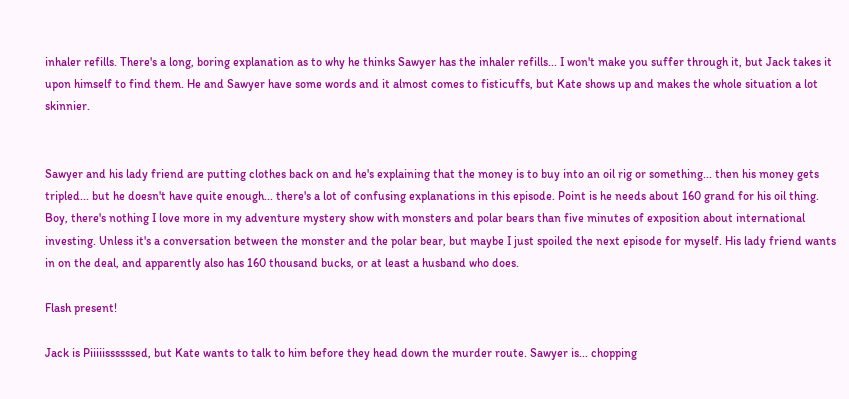inhaler refills. There's a long, boring explanation as to why he thinks Sawyer has the inhaler refills... I won't make you suffer through it, but Jack takes it upon himself to find them. He and Sawyer have some words and it almost comes to fisticuffs, but Kate shows up and makes the whole situation a lot skinnier.


Sawyer and his lady friend are putting clothes back on and he's explaining that the money is to buy into an oil rig or something... then his money gets tripled... but he doesn't have quite enough... there's a lot of confusing explanations in this episode. Point is he needs about 160 grand for his oil thing. Boy, there's nothing I love more in my adventure mystery show with monsters and polar bears than five minutes of exposition about international investing. Unless it's a conversation between the monster and the polar bear, but maybe I just spoiled the next episode for myself. His lady friend wants in on the deal, and apparently also has 160 thousand bucks, or at least a husband who does.

Flash present!

Jack is Piiiiissssssed, but Kate wants to talk to him before they head down the murder route. Sawyer is... chopping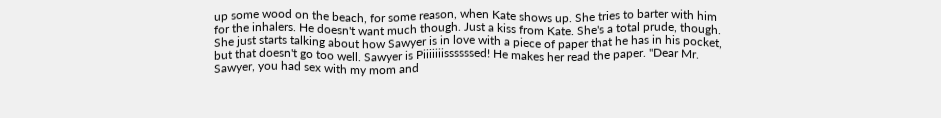up some wood on the beach, for some reason, when Kate shows up. She tries to barter with him for the inhalers. He doesn't want much though. Just a kiss from Kate. She's a total prude, though. She just starts talking about how Sawyer is in love with a piece of paper that he has in his pocket, but that doesn't go too well. Sawyer is Piiiiiiissssssed! He makes her read the paper. "Dear Mr. Sawyer, you had sex with my mom and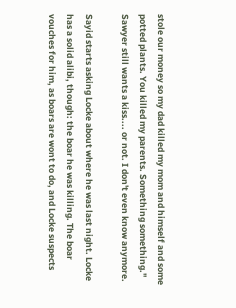stole our money so my dad killed my mom and himself and some potted plants. You killed my parents. Something something." Sawyer still wants a kiss.... or not. I don't even know anymore.

Sayid starts asking Locke about where he was last night. Locke has a solid alibi, though: the boar he was killing. The boar vouches for him, as boars are wont to do, and Locke suspects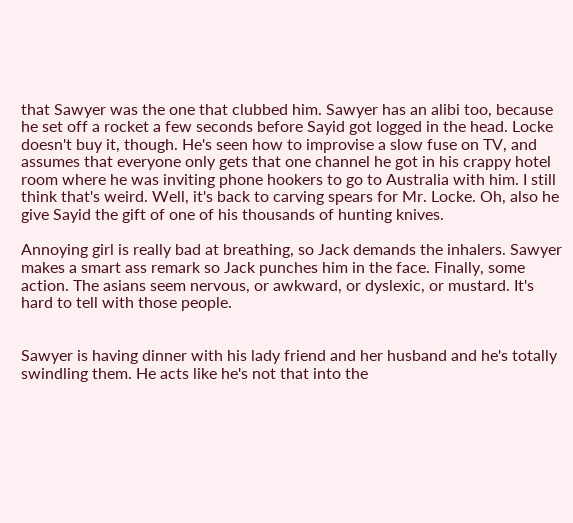that Sawyer was the one that clubbed him. Sawyer has an alibi too, because he set off a rocket a few seconds before Sayid got logged in the head. Locke doesn't buy it, though. He's seen how to improvise a slow fuse on TV, and assumes that everyone only gets that one channel he got in his crappy hotel room where he was inviting phone hookers to go to Australia with him. I still think that's weird. Well, it's back to carving spears for Mr. Locke. Oh, also he give Sayid the gift of one of his thousands of hunting knives.

Annoying girl is really bad at breathing, so Jack demands the inhalers. Sawyer makes a smart ass remark so Jack punches him in the face. Finally, some action. The asians seem nervous, or awkward, or dyslexic, or mustard. It's hard to tell with those people.


Sawyer is having dinner with his lady friend and her husband and he's totally swindling them. He acts like he's not that into the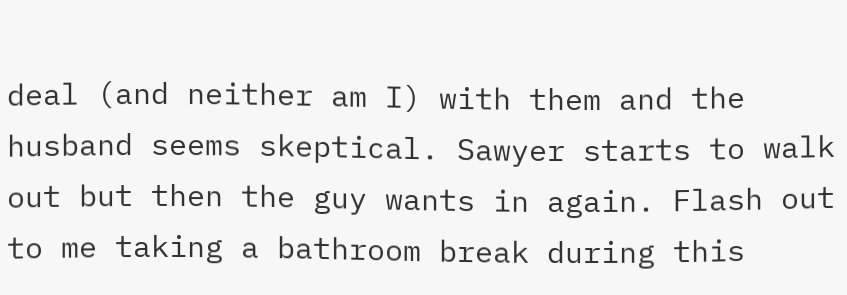deal (and neither am I) with them and the husband seems skeptical. Sawyer starts to walk out but then the guy wants in again. Flash out to me taking a bathroom break during this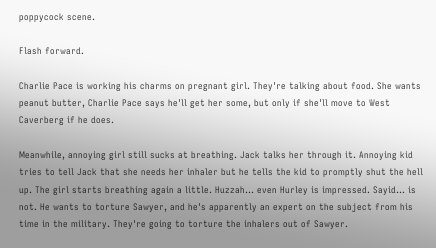poppycock scene.

Flash forward.

Charlie Pace is working his charms on pregnant girl. They're talking about food. She wants peanut butter, Charlie Pace says he'll get her some, but only if she'll move to West Caverberg if he does.

Meanwhile, annoying girl still sucks at breathing. Jack talks her through it. Annoying kid tries to tell Jack that she needs her inhaler but he tells the kid to promptly shut the hell up. The girl starts breathing again a little. Huzzah... even Hurley is impressed. Sayid... is not. He wants to torture Sawyer, and he's apparently an expert on the subject from his time in the military. They're going to torture the inhalers out of Sawyer.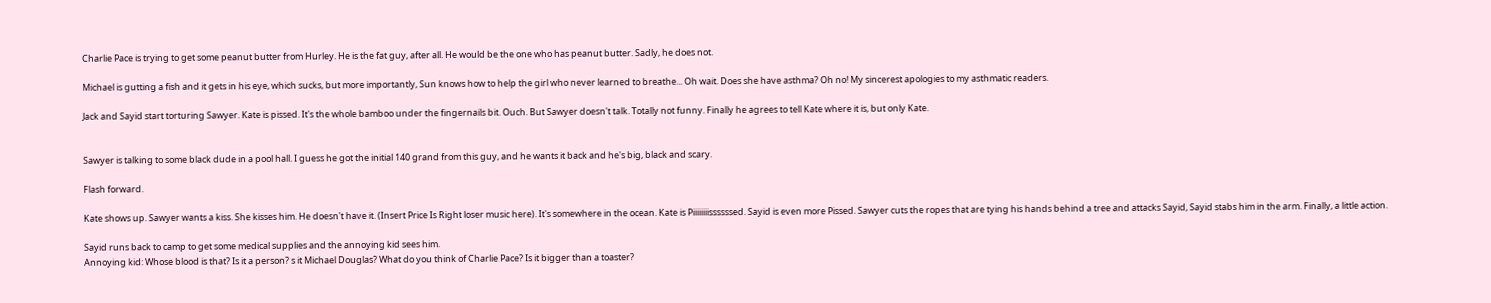Charlie Pace is trying to get some peanut butter from Hurley. He is the fat guy, after all. He would be the one who has peanut butter. Sadly, he does not.

Michael is gutting a fish and it gets in his eye, which sucks, but more importantly, Sun knows how to help the girl who never learned to breathe... Oh wait. Does she have asthma? Oh no! My sincerest apologies to my asthmatic readers.

Jack and Sayid start torturing Sawyer. Kate is pissed. It's the whole bamboo under the fingernails bit. Ouch. But Sawyer doesn't talk. Totally not funny. Finally he agrees to tell Kate where it is, but only Kate.


Sawyer is talking to some black dude in a pool hall. I guess he got the initial 140 grand from this guy, and he wants it back and he's big, black and scary.

Flash forward.

Kate shows up. Sawyer wants a kiss. She kisses him. He doesn't have it. (Insert Price Is Right loser music here). It's somewhere in the ocean. Kate is Piiiiiiiissssssed. Sayid is even more Pissed. Sawyer cuts the ropes that are tying his hands behind a tree and attacks Sayid, Sayid stabs him in the arm. Finally, a little action.

Sayid runs back to camp to get some medical supplies and the annoying kid sees him.
Annoying kid: Whose blood is that? Is it a person? s it Michael Douglas? What do you think of Charlie Pace? Is it bigger than a toaster?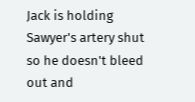Jack is holding Sawyer's artery shut so he doesn't bleed out and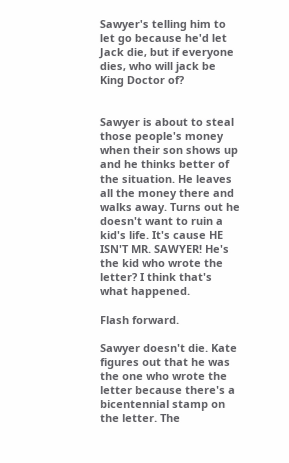Sawyer's telling him to let go because he'd let Jack die, but if everyone dies, who will jack be King Doctor of?


Sawyer is about to steal those people's money when their son shows up and he thinks better of the situation. He leaves all the money there and walks away. Turns out he doesn't want to ruin a kid's life. It's cause HE ISN'T MR. SAWYER! He's the kid who wrote the letter? I think that's what happened.

Flash forward.

Sawyer doesn't die. Kate figures out that he was the one who wrote the letter because there's a bicentennial stamp on the letter. The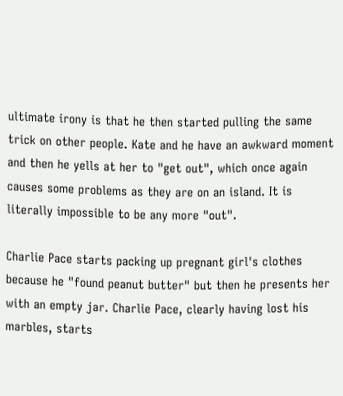ultimate irony is that he then started pulling the same trick on other people. Kate and he have an awkward moment and then he yells at her to "get out", which once again causes some problems as they are on an island. It is literally impossible to be any more "out".

Charlie Pace starts packing up pregnant girl's clothes because he "found peanut butter" but then he presents her with an empty jar. Charlie Pace, clearly having lost his marbles, starts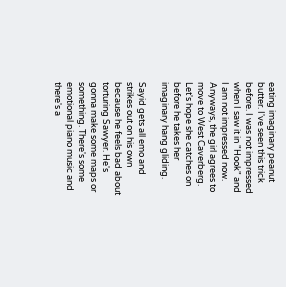eating imaginary peanut butter. I've seen this trick before. I was not impressed when I saw it in "Hook" and I am not impressed now. Anyways, the girl agrees to move to West Caverberg. Let's hope she catches on before he takes her imaginary hang gliding.

Sayid gets all emo and strikes out on his own because he feels bad about torturing Sawyer. He's gonna make some maps or something. There's some emotional piano music and there's a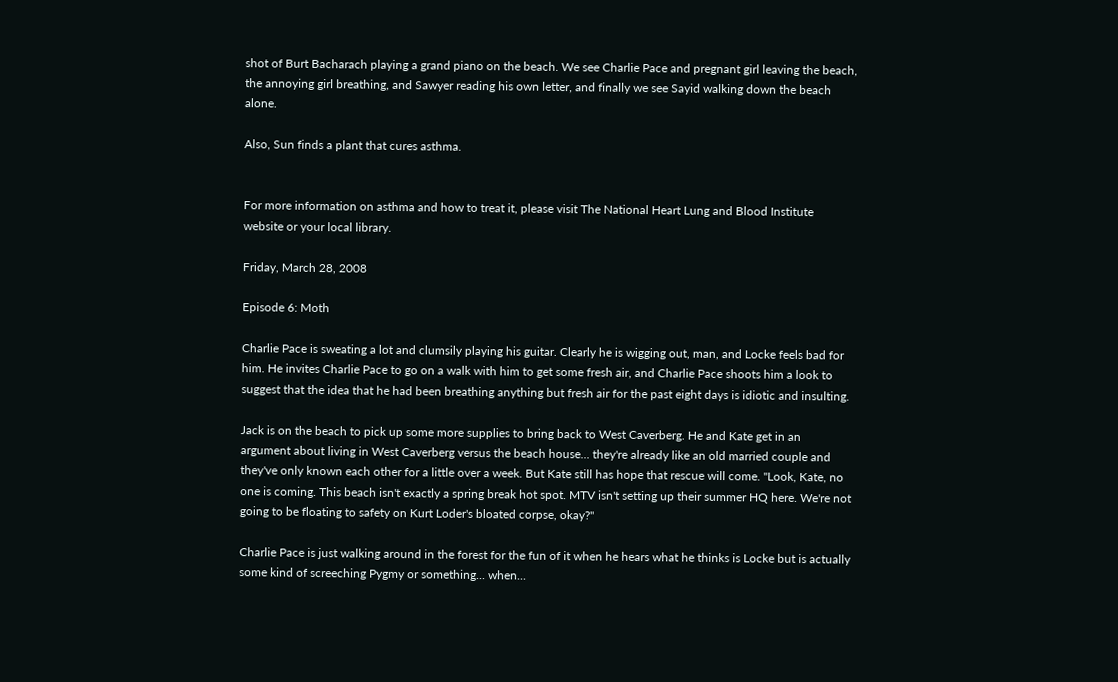shot of Burt Bacharach playing a grand piano on the beach. We see Charlie Pace and pregnant girl leaving the beach, the annoying girl breathing, and Sawyer reading his own letter, and finally we see Sayid walking down the beach alone.

Also, Sun finds a plant that cures asthma.


For more information on asthma and how to treat it, please visit The National Heart Lung and Blood Institute website or your local library.

Friday, March 28, 2008

Episode 6: Moth

Charlie Pace is sweating a lot and clumsily playing his guitar. Clearly he is wigging out, man, and Locke feels bad for him. He invites Charlie Pace to go on a walk with him to get some fresh air, and Charlie Pace shoots him a look to suggest that the idea that he had been breathing anything but fresh air for the past eight days is idiotic and insulting.

Jack is on the beach to pick up some more supplies to bring back to West Caverberg. He and Kate get in an argument about living in West Caverberg versus the beach house... they're already like an old married couple and they've only known each other for a little over a week. But Kate still has hope that rescue will come. "Look, Kate, no one is coming. This beach isn't exactly a spring break hot spot. MTV isn't setting up their summer HQ here. We're not going to be floating to safety on Kurt Loder's bloated corpse, okay?"

Charlie Pace is just walking around in the forest for the fun of it when he hears what he thinks is Locke but is actually some kind of screeching Pygmy or something... when...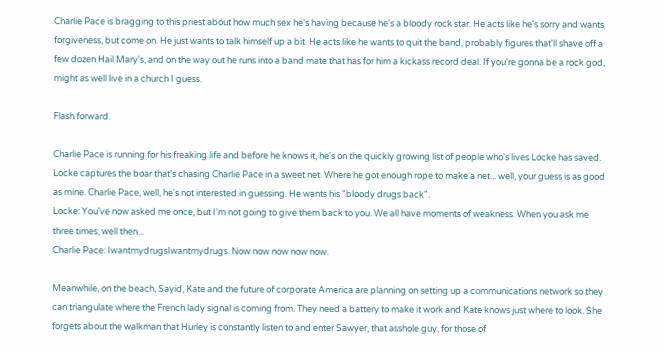Charlie Pace is bragging to this priest about how much sex he's having because he's a bloody rock star. He acts like he's sorry and wants forgiveness, but come on. He just wants to talk himself up a bit. He acts like he wants to quit the band, probably figures that'll shave off a few dozen Hail Mary's, and on the way out he runs into a band mate that has for him a kickass record deal. If you're gonna be a rock god, might as well live in a church I guess.

Flash forward.

Charlie Pace is running for his freaking life and before he knows it, he's on the quickly growing list of people who's lives Locke has saved. Locke captures the boar that's chasing Charlie Pace in a sweet net. Where he got enough rope to make a net... well, your guess is as good as mine. Charlie Pace, well, he's not interested in guessing. He wants his "bloody drugs back".
Locke: You've now asked me once, but I'm not going to give them back to you. We all have moments of weakness. When you ask me three times, well then...
Charlie Pace: IwantmydrugsIwantmydrugs. Now now now now now.

Meanwhile, on the beach, Sayid, Kate and the future of corporate America are planning on setting up a communications network so they can triangulate where the French lady signal is coming from. They need a battery to make it work and Kate knows just where to look. She forgets about the walkman that Hurley is constantly listen to and enter Sawyer, that asshole guy, for those of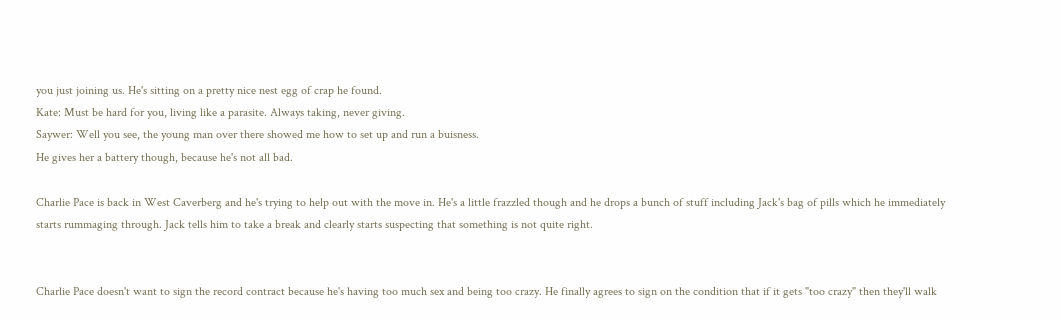you just joining us. He's sitting on a pretty nice nest egg of crap he found.
Kate: Must be hard for you, living like a parasite. Always taking, never giving.
Saywer: Well you see, the young man over there showed me how to set up and run a buisness.
He gives her a battery though, because he's not all bad.

Charlie Pace is back in West Caverberg and he's trying to help out with the move in. He's a little frazzled though and he drops a bunch of stuff including Jack's bag of pills which he immediately starts rummaging through. Jack tells him to take a break and clearly starts suspecting that something is not quite right.


Charlie Pace doesn't want to sign the record contract because he's having too much sex and being too crazy. He finally agrees to sign on the condition that if it gets "too crazy" then they'll walk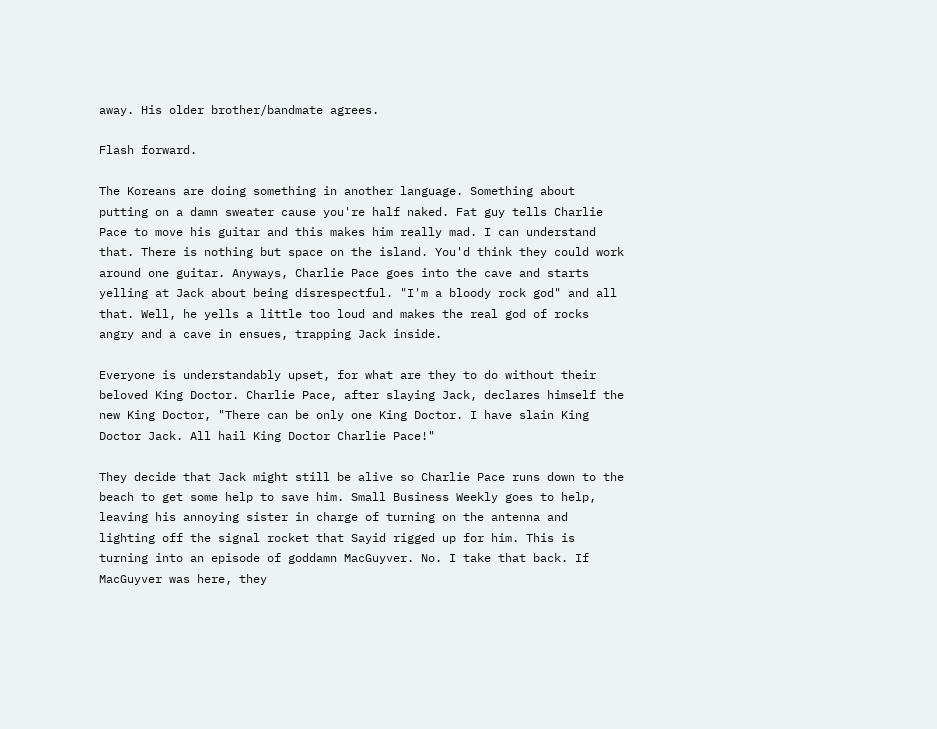away. His older brother/bandmate agrees.

Flash forward.

The Koreans are doing something in another language. Something about putting on a damn sweater cause you're half naked. Fat guy tells Charlie Pace to move his guitar and this makes him really mad. I can understand that. There is nothing but space on the island. You'd think they could work around one guitar. Anyways, Charlie Pace goes into the cave and starts yelling at Jack about being disrespectful. "I'm a bloody rock god" and all that. Well, he yells a little too loud and makes the real god of rocks angry and a cave in ensues, trapping Jack inside.

Everyone is understandably upset, for what are they to do without their beloved King Doctor. Charlie Pace, after slaying Jack, declares himself the new King Doctor, "There can be only one King Doctor. I have slain King Doctor Jack. All hail King Doctor Charlie Pace!"

They decide that Jack might still be alive so Charlie Pace runs down to the beach to get some help to save him. Small Business Weekly goes to help, leaving his annoying sister in charge of turning on the antenna and lighting off the signal rocket that Sayid rigged up for him. This is turning into an episode of goddamn MacGuyver. No. I take that back. If MacGuyver was here, they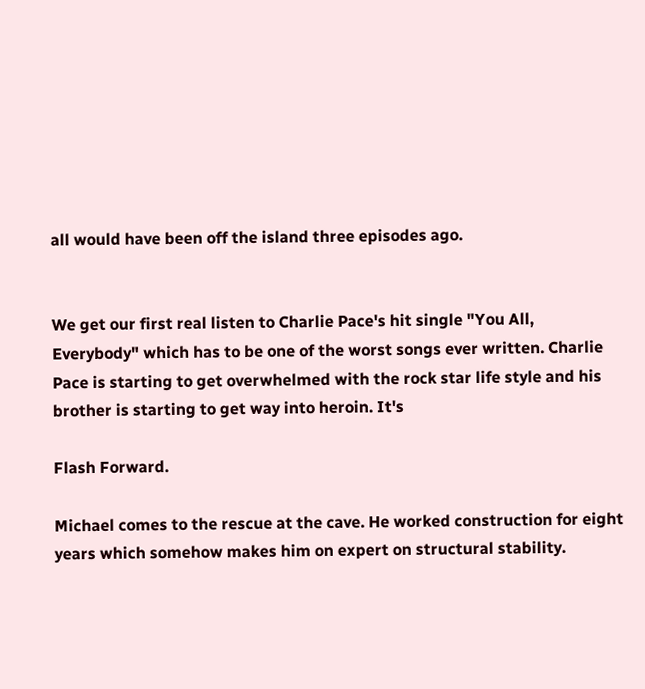all would have been off the island three episodes ago.


We get our first real listen to Charlie Pace's hit single "You All, Everybody" which has to be one of the worst songs ever written. Charlie Pace is starting to get overwhelmed with the rock star life style and his brother is starting to get way into heroin. It's

Flash Forward.

Michael comes to the rescue at the cave. He worked construction for eight years which somehow makes him on expert on structural stability.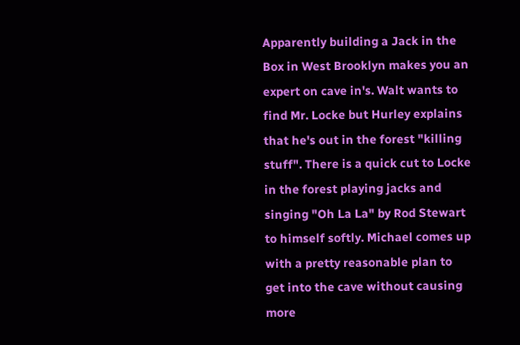Apparently building a Jack in the Box in West Brooklyn makes you an expert on cave in's. Walt wants to find Mr. Locke but Hurley explains that he's out in the forest "killing stuff". There is a quick cut to Locke in the forest playing jacks and singing "Oh La La" by Rod Stewart to himself softly. Michael comes up with a pretty reasonable plan to get into the cave without causing more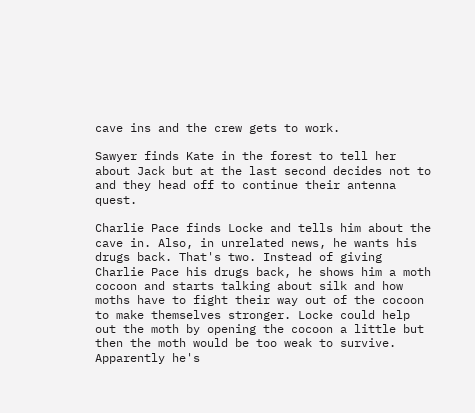cave ins and the crew gets to work.

Sawyer finds Kate in the forest to tell her about Jack but at the last second decides not to and they head off to continue their antenna quest.

Charlie Pace finds Locke and tells him about the cave in. Also, in unrelated news, he wants his drugs back. That's two. Instead of giving Charlie Pace his drugs back, he shows him a moth cocoon and starts talking about silk and how moths have to fight their way out of the cocoon to make themselves stronger. Locke could help out the moth by opening the cocoon a little but then the moth would be too weak to survive. Apparently he's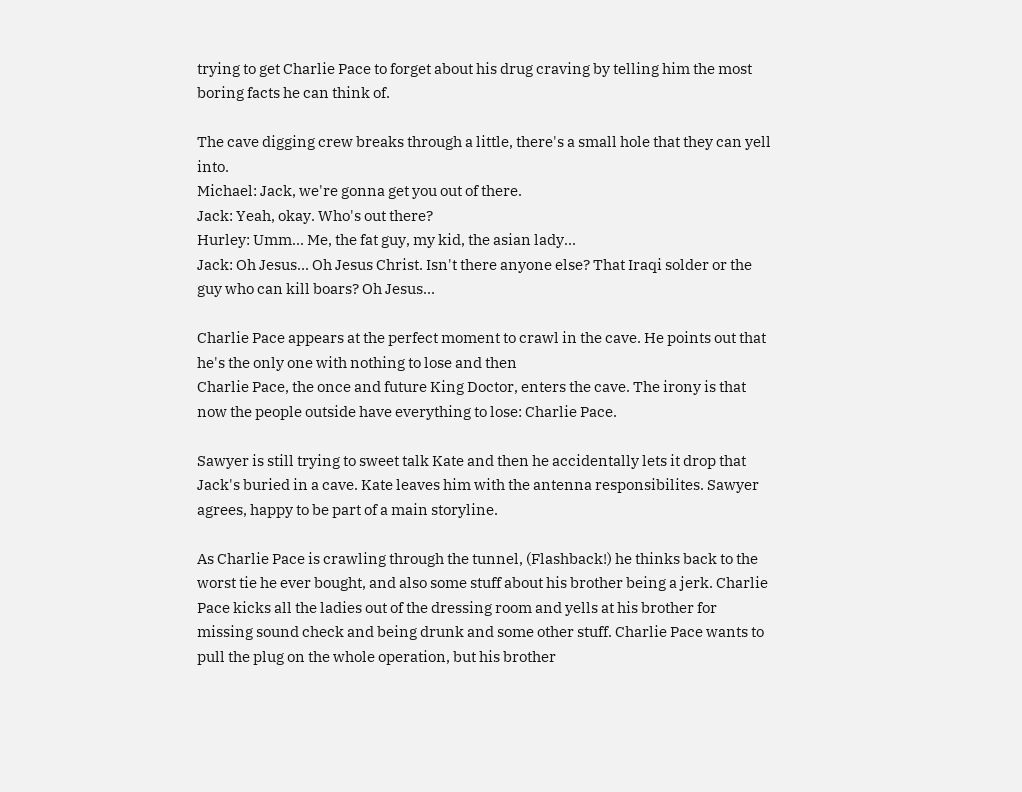trying to get Charlie Pace to forget about his drug craving by telling him the most boring facts he can think of.

The cave digging crew breaks through a little, there's a small hole that they can yell into.
Michael: Jack, we're gonna get you out of there.
Jack: Yeah, okay. Who's out there?
Hurley: Umm... Me, the fat guy, my kid, the asian lady...
Jack: Oh Jesus... Oh Jesus Christ. Isn't there anyone else? That Iraqi solder or the guy who can kill boars? Oh Jesus...

Charlie Pace appears at the perfect moment to crawl in the cave. He points out that he's the only one with nothing to lose and then
Charlie Pace, the once and future King Doctor, enters the cave. The irony is that now the people outside have everything to lose: Charlie Pace.

Sawyer is still trying to sweet talk Kate and then he accidentally lets it drop that Jack's buried in a cave. Kate leaves him with the antenna responsibilites. Sawyer agrees, happy to be part of a main storyline.

As Charlie Pace is crawling through the tunnel, (Flashback!) he thinks back to the worst tie he ever bought, and also some stuff about his brother being a jerk. Charlie Pace kicks all the ladies out of the dressing room and yells at his brother for missing sound check and being drunk and some other stuff. Charlie Pace wants to pull the plug on the whole operation, but his brother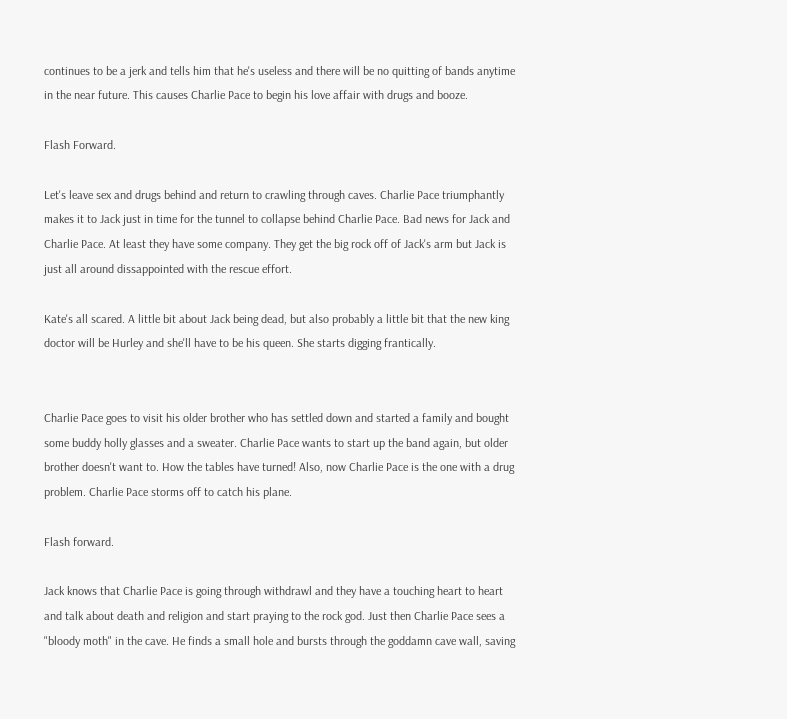continues to be a jerk and tells him that he's useless and there will be no quitting of bands anytime in the near future. This causes Charlie Pace to begin his love affair with drugs and booze.

Flash Forward.

Let's leave sex and drugs behind and return to crawling through caves. Charlie Pace triumphantly makes it to Jack just in time for the tunnel to collapse behind Charlie Pace. Bad news for Jack and Charlie Pace. At least they have some company. They get the big rock off of Jack's arm but Jack is just all around dissappointed with the rescue effort.

Kate's all scared. A little bit about Jack being dead, but also probably a little bit that the new king doctor will be Hurley and she'll have to be his queen. She starts digging frantically.


Charlie Pace goes to visit his older brother who has settled down and started a family and bought some buddy holly glasses and a sweater. Charlie Pace wants to start up the band again, but older brother doesn't want to. How the tables have turned! Also, now Charlie Pace is the one with a drug problem. Charlie Pace storms off to catch his plane.

Flash forward.

Jack knows that Charlie Pace is going through withdrawl and they have a touching heart to heart and talk about death and religion and start praying to the rock god. Just then Charlie Pace sees a "bloody moth" in the cave. He finds a small hole and bursts through the goddamn cave wall, saving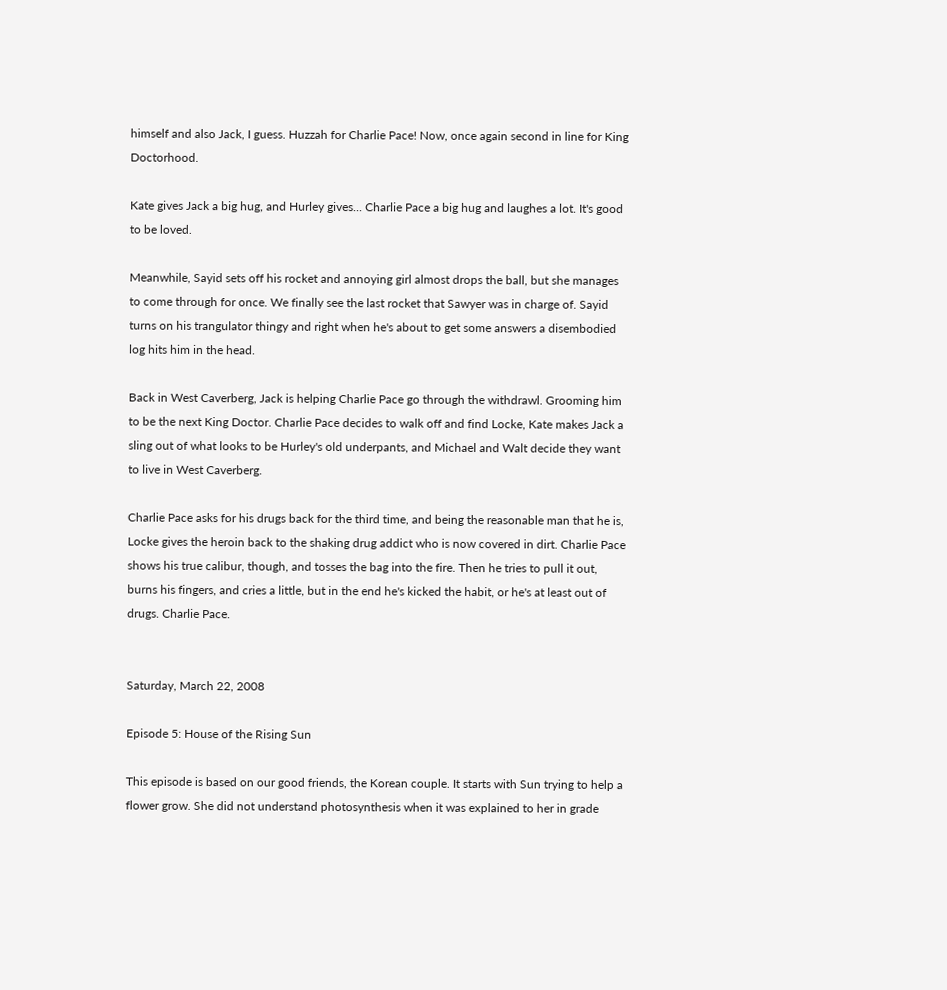himself and also Jack, I guess. Huzzah for Charlie Pace! Now, once again second in line for King Doctorhood.

Kate gives Jack a big hug, and Hurley gives... Charlie Pace a big hug and laughes a lot. It's good to be loved.

Meanwhile, Sayid sets off his rocket and annoying girl almost drops the ball, but she manages to come through for once. We finally see the last rocket that Sawyer was in charge of. Sayid turns on his trangulator thingy and right when he's about to get some answers a disembodied log hits him in the head.

Back in West Caverberg, Jack is helping Charlie Pace go through the withdrawl. Grooming him to be the next King Doctor. Charlie Pace decides to walk off and find Locke, Kate makes Jack a sling out of what looks to be Hurley's old underpants, and Michael and Walt decide they want to live in West Caverberg.

Charlie Pace asks for his drugs back for the third time, and being the reasonable man that he is, Locke gives the heroin back to the shaking drug addict who is now covered in dirt. Charlie Pace shows his true calibur, though, and tosses the bag into the fire. Then he tries to pull it out, burns his fingers, and cries a little, but in the end he's kicked the habit, or he's at least out of drugs. Charlie Pace.


Saturday, March 22, 2008

Episode 5: House of the Rising Sun

This episode is based on our good friends, the Korean couple. It starts with Sun trying to help a flower grow. She did not understand photosynthesis when it was explained to her in grade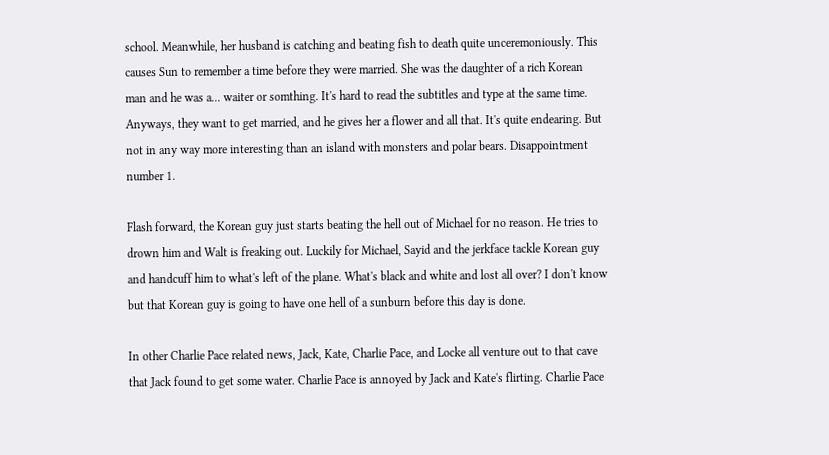school. Meanwhile, her husband is catching and beating fish to death quite unceremoniously. This causes Sun to remember a time before they were married. She was the daughter of a rich Korean man and he was a... waiter or somthing. It's hard to read the subtitles and type at the same time. Anyways, they want to get married, and he gives her a flower and all that. It's quite endearing. But not in any way more interesting than an island with monsters and polar bears. Disappointment number 1.

Flash forward, the Korean guy just starts beating the hell out of Michael for no reason. He tries to drown him and Walt is freaking out. Luckily for Michael, Sayid and the jerkface tackle Korean guy and handcuff him to what's left of the plane. What's black and white and lost all over? I don't know but that Korean guy is going to have one hell of a sunburn before this day is done.

In other Charlie Pace related news, Jack, Kate, Charlie Pace, and Locke all venture out to that cave that Jack found to get some water. Charlie Pace is annoyed by Jack and Kate's flirting. Charlie Pace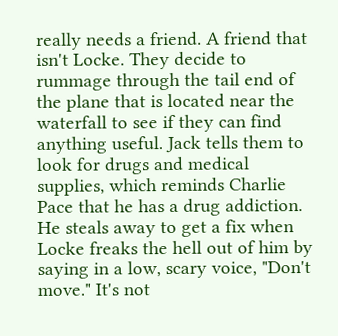really needs a friend. A friend that isn't Locke. They decide to rummage through the tail end of the plane that is located near the waterfall to see if they can find anything useful. Jack tells them to look for drugs and medical supplies, which reminds Charlie Pace that he has a drug addiction. He steals away to get a fix when Locke freaks the hell out of him by saying in a low, scary voice, "Don't move." It's not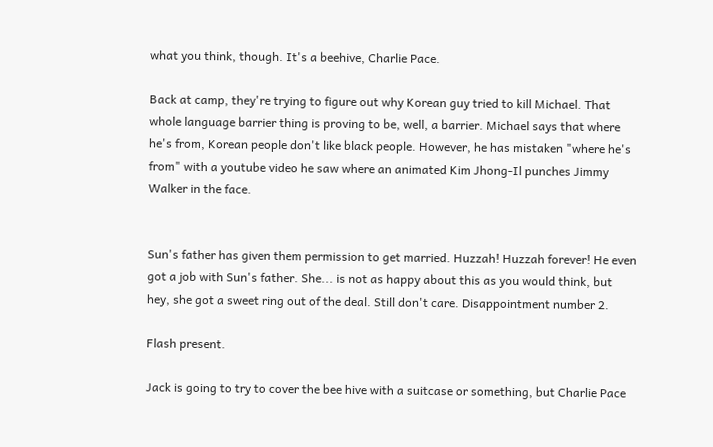what you think, though. It's a beehive, Charlie Pace.

Back at camp, they're trying to figure out why Korean guy tried to kill Michael. That whole language barrier thing is proving to be, well, a barrier. Michael says that where he's from, Korean people don't like black people. However, he has mistaken "where he's from" with a youtube video he saw where an animated Kim Jhong-Il punches Jimmy Walker in the face.


Sun's father has given them permission to get married. Huzzah! Huzzah forever! He even got a job with Sun's father. She... is not as happy about this as you would think, but hey, she got a sweet ring out of the deal. Still don't care. Disappointment number 2.

Flash present.

Jack is going to try to cover the bee hive with a suitcase or something, but Charlie Pace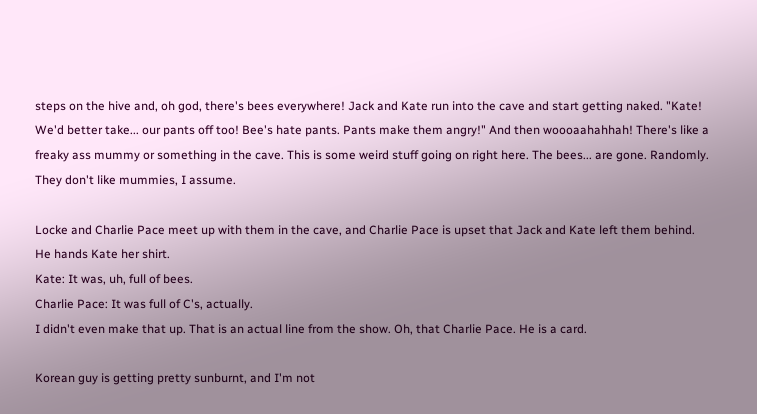steps on the hive and, oh god, there's bees everywhere! Jack and Kate run into the cave and start getting naked. "Kate! We'd better take... our pants off too! Bee's hate pants. Pants make them angry!" And then woooaahahhah! There's like a freaky ass mummy or something in the cave. This is some weird stuff going on right here. The bees... are gone. Randomly. They don't like mummies, I assume.

Locke and Charlie Pace meet up with them in the cave, and Charlie Pace is upset that Jack and Kate left them behind. He hands Kate her shirt.
Kate: It was, uh, full of bees.
Charlie Pace: It was full of C's, actually.
I didn't even make that up. That is an actual line from the show. Oh, that Charlie Pace. He is a card.

Korean guy is getting pretty sunburnt, and I'm not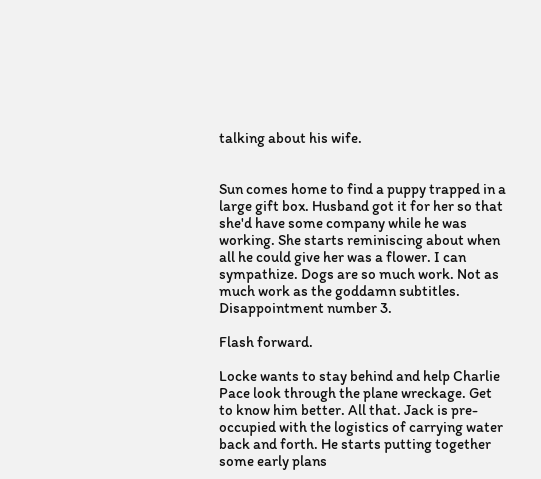talking about his wife.


Sun comes home to find a puppy trapped in a large gift box. Husband got it for her so that she'd have some company while he was working. She starts reminiscing about when all he could give her was a flower. I can sympathize. Dogs are so much work. Not as much work as the goddamn subtitles. Disappointment number 3.

Flash forward.

Locke wants to stay behind and help Charlie Pace look through the plane wreckage. Get to know him better. All that. Jack is pre-occupied with the logistics of carrying water back and forth. He starts putting together some early plans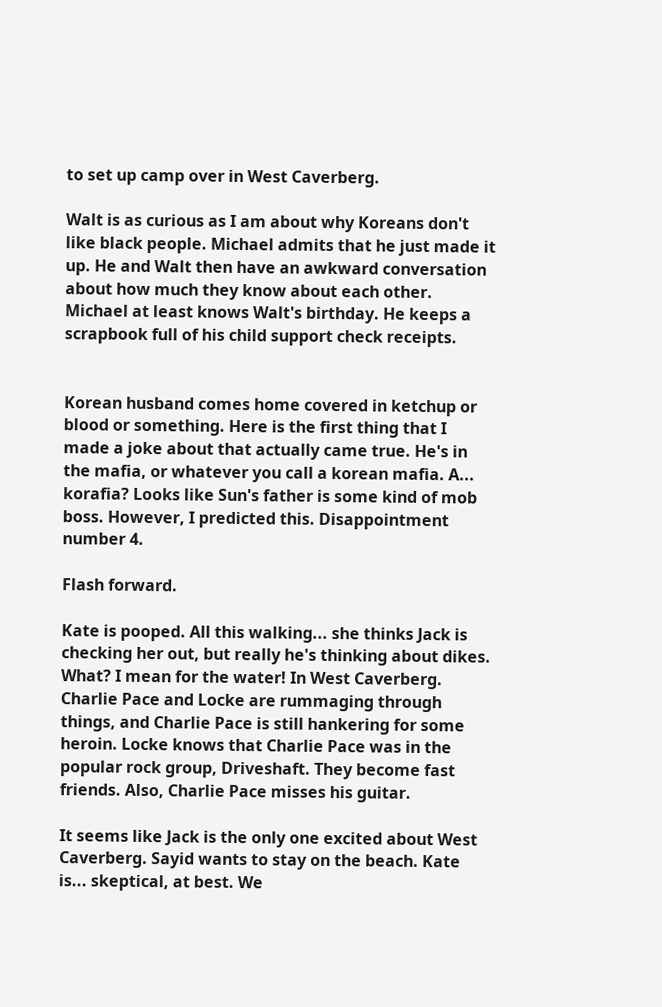to set up camp over in West Caverberg.

Walt is as curious as I am about why Koreans don't like black people. Michael admits that he just made it up. He and Walt then have an awkward conversation about how much they know about each other. Michael at least knows Walt's birthday. He keeps a scrapbook full of his child support check receipts.


Korean husband comes home covered in ketchup or blood or something. Here is the first thing that I made a joke about that actually came true. He's in the mafia, or whatever you call a korean mafia. A... korafia? Looks like Sun's father is some kind of mob boss. However, I predicted this. Disappointment number 4.

Flash forward.

Kate is pooped. All this walking... she thinks Jack is checking her out, but really he's thinking about dikes. What? I mean for the water! In West Caverberg. Charlie Pace and Locke are rummaging through things, and Charlie Pace is still hankering for some heroin. Locke knows that Charlie Pace was in the popular rock group, Driveshaft. They become fast friends. Also, Charlie Pace misses his guitar.

It seems like Jack is the only one excited about West Caverberg. Sayid wants to stay on the beach. Kate is... skeptical, at best. We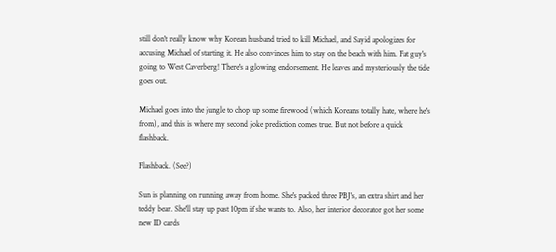still don't really know why Korean husband tried to kill Michael, and Sayid apologizes for accusing Michael of starting it. He also convinces him to stay on the beach with him. Fat guy's going to West Caverberg! There's a glowing endorsement. He leaves and mysteriously the tide goes out.

Michael goes into the jungle to chop up some firewood (which Koreans totally hate, where he's from), and this is where my second joke prediction comes true. But not before a quick flashback.

Flashback. (See?)

Sun is planning on running away from home. She's packed three PBJ's, an extra shirt and her teddy bear. She'll stay up past 10pm if she wants to. Also, her interior decorator got her some new ID cards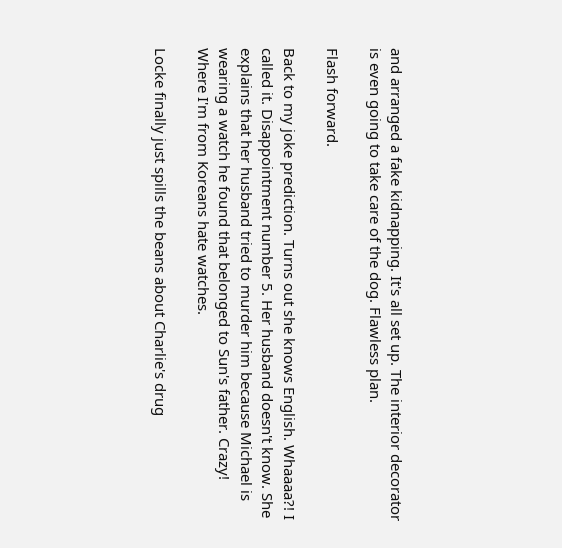and arranged a fake kidnapping. It's all set up. The interior decorator is even going to take care of the dog. Flawless plan.

Flash forward.

Back to my joke prediction. Turns out she knows English. Whaaaa?! I called it. Disappointment number 5. Her husband doesn't know. She explains that her husband tried to murder him because Michael is wearing a watch he found that belonged to Sun's father. Crazy! Where I'm from Koreans hate watches.

Locke finally just spills the beans about Charlie's drug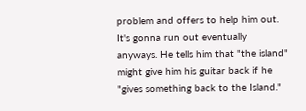problem and offers to help him out. It's gonna run out eventually anyways. He tells him that "the island" might give him his guitar back if he "gives something back to the Island."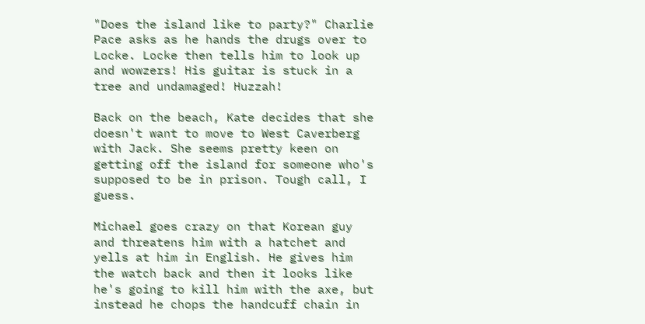"Does the island like to party?" Charlie Pace asks as he hands the drugs over to Locke. Locke then tells him to look up and wowzers! His guitar is stuck in a tree and undamaged! Huzzah!

Back on the beach, Kate decides that she doesn't want to move to West Caverberg with Jack. She seems pretty keen on getting off the island for someone who's supposed to be in prison. Tough call, I guess.

Michael goes crazy on that Korean guy and threatens him with a hatchet and yells at him in English. He gives him the watch back and then it looks like he's going to kill him with the axe, but instead he chops the handcuff chain in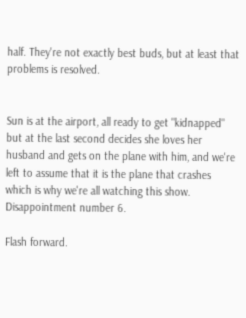half. They're not exactly best buds, but at least that problems is resolved.


Sun is at the airport, all ready to get "kidnapped" but at the last second decides she loves her husband and gets on the plane with him, and we're left to assume that it is the plane that crashes which is why we're all watching this show. Disappointment number 6.

Flash forward.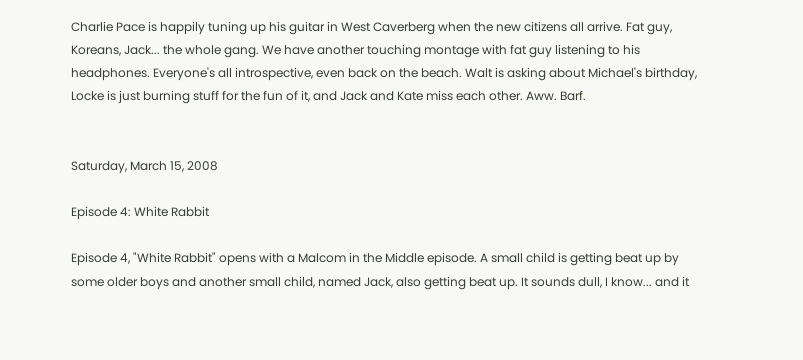Charlie Pace is happily tuning up his guitar in West Caverberg when the new citizens all arrive. Fat guy, Koreans, Jack... the whole gang. We have another touching montage with fat guy listening to his headphones. Everyone's all introspective, even back on the beach. Walt is asking about Michael's birthday, Locke is just burning stuff for the fun of it, and Jack and Kate miss each other. Aww. Barf.


Saturday, March 15, 2008

Episode 4: White Rabbit

Episode 4, "White Rabbit" opens with a Malcom in the Middle episode. A small child is getting beat up by some older boys and another small child, named Jack, also getting beat up. It sounds dull, I know... and it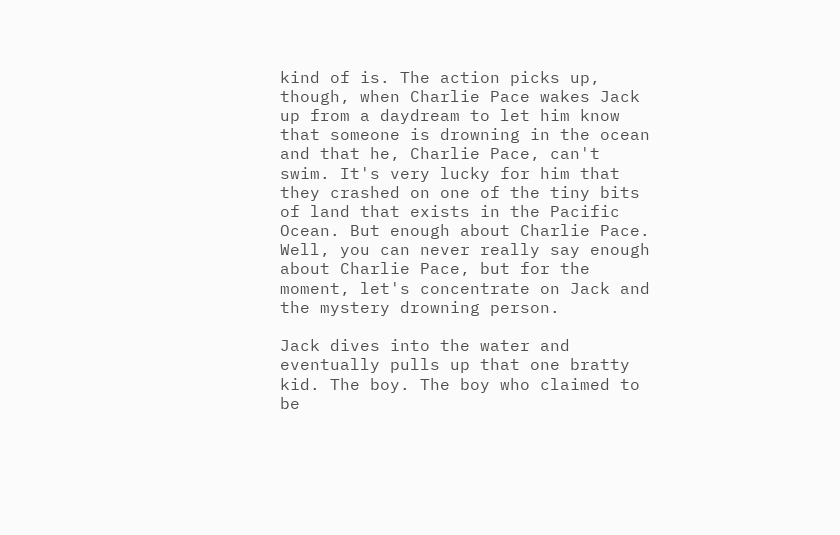kind of is. The action picks up, though, when Charlie Pace wakes Jack up from a daydream to let him know that someone is drowning in the ocean and that he, Charlie Pace, can't swim. It's very lucky for him that they crashed on one of the tiny bits of land that exists in the Pacific Ocean. But enough about Charlie Pace. Well, you can never really say enough about Charlie Pace, but for the moment, let's concentrate on Jack and the mystery drowning person.

Jack dives into the water and eventually pulls up that one bratty kid. The boy. The boy who claimed to be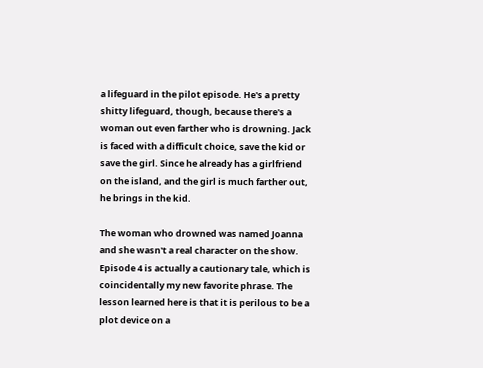a lifeguard in the pilot episode. He's a pretty shitty lifeguard, though, because there's a woman out even farther who is drowning. Jack is faced with a difficult choice, save the kid or save the girl. Since he already has a girlfriend on the island, and the girl is much farther out, he brings in the kid.

The woman who drowned was named Joanna and she wasn't a real character on the show. Episode 4 is actually a cautionary tale, which is coincidentally my new favorite phrase. The lesson learned here is that it is perilous to be a plot device on a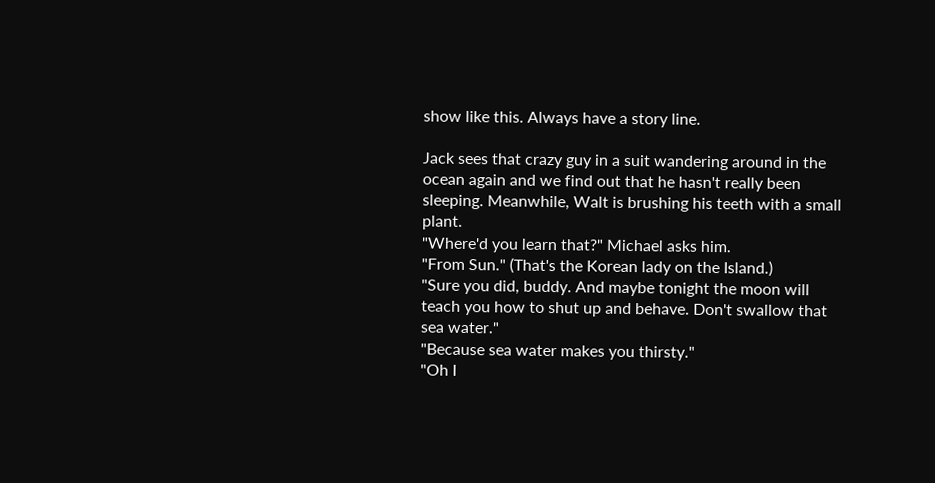show like this. Always have a story line.

Jack sees that crazy guy in a suit wandering around in the ocean again and we find out that he hasn't really been sleeping. Meanwhile, Walt is brushing his teeth with a small plant.
"Where'd you learn that?" Michael asks him.
"From Sun." (That's the Korean lady on the Island.)
"Sure you did, buddy. And maybe tonight the moon will teach you how to shut up and behave. Don't swallow that sea water."
"Because sea water makes you thirsty."
"Oh I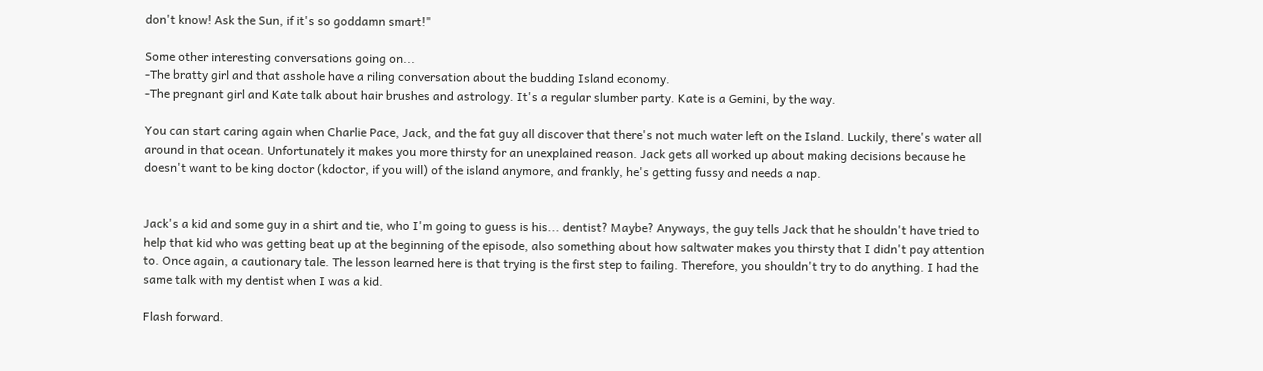don't know! Ask the Sun, if it's so goddamn smart!"

Some other interesting conversations going on...
-The bratty girl and that asshole have a riling conversation about the budding Island economy.
-The pregnant girl and Kate talk about hair brushes and astrology. It's a regular slumber party. Kate is a Gemini, by the way.

You can start caring again when Charlie Pace, Jack, and the fat guy all discover that there's not much water left on the Island. Luckily, there's water all around in that ocean. Unfortunately it makes you more thirsty for an unexplained reason. Jack gets all worked up about making decisions because he doesn't want to be king doctor (kdoctor, if you will) of the island anymore, and frankly, he's getting fussy and needs a nap.


Jack's a kid and some guy in a shirt and tie, who I'm going to guess is his... dentist? Maybe? Anyways, the guy tells Jack that he shouldn't have tried to help that kid who was getting beat up at the beginning of the episode, also something about how saltwater makes you thirsty that I didn't pay attention to. Once again, a cautionary tale. The lesson learned here is that trying is the first step to failing. Therefore, you shouldn't try to do anything. I had the same talk with my dentist when I was a kid.

Flash forward.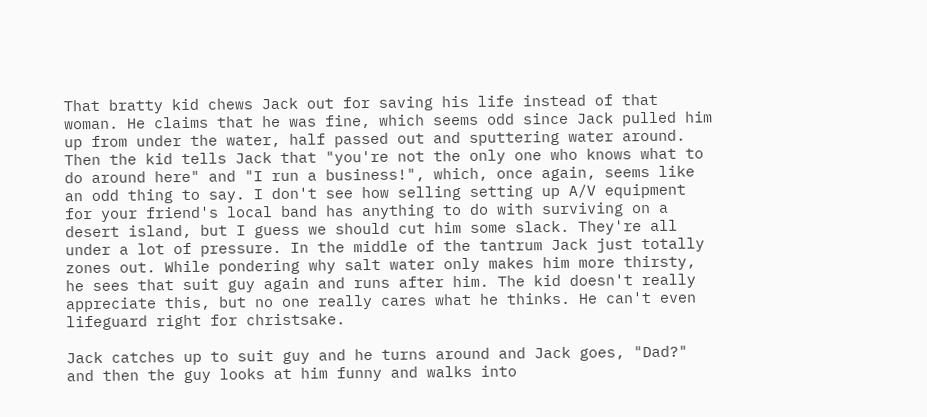That bratty kid chews Jack out for saving his life instead of that woman. He claims that he was fine, which seems odd since Jack pulled him up from under the water, half passed out and sputtering water around. Then the kid tells Jack that "you're not the only one who knows what to do around here" and "I run a business!", which, once again, seems like an odd thing to say. I don't see how selling setting up A/V equipment for your friend's local band has anything to do with surviving on a desert island, but I guess we should cut him some slack. They're all under a lot of pressure. In the middle of the tantrum Jack just totally zones out. While pondering why salt water only makes him more thirsty, he sees that suit guy again and runs after him. The kid doesn't really appreciate this, but no one really cares what he thinks. He can't even lifeguard right for christsake.

Jack catches up to suit guy and he turns around and Jack goes, "Dad?" and then the guy looks at him funny and walks into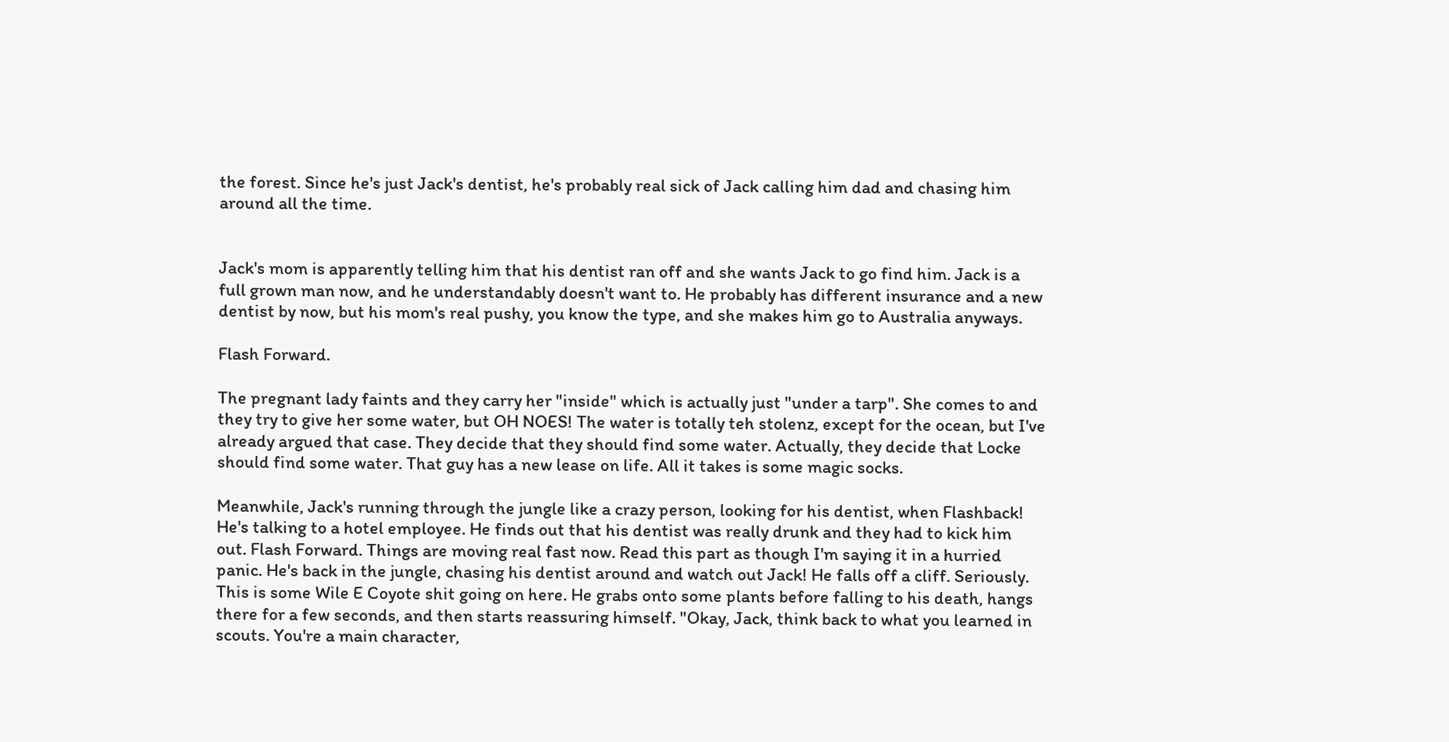the forest. Since he's just Jack's dentist, he's probably real sick of Jack calling him dad and chasing him around all the time.


Jack's mom is apparently telling him that his dentist ran off and she wants Jack to go find him. Jack is a full grown man now, and he understandably doesn't want to. He probably has different insurance and a new dentist by now, but his mom's real pushy, you know the type, and she makes him go to Australia anyways.

Flash Forward.

The pregnant lady faints and they carry her "inside" which is actually just "under a tarp". She comes to and they try to give her some water, but OH NOES! The water is totally teh stolenz, except for the ocean, but I've already argued that case. They decide that they should find some water. Actually, they decide that Locke should find some water. That guy has a new lease on life. All it takes is some magic socks.

Meanwhile, Jack's running through the jungle like a crazy person, looking for his dentist, when Flashback! He's talking to a hotel employee. He finds out that his dentist was really drunk and they had to kick him out. Flash Forward. Things are moving real fast now. Read this part as though I'm saying it in a hurried panic. He's back in the jungle, chasing his dentist around and watch out Jack! He falls off a cliff. Seriously. This is some Wile E Coyote shit going on here. He grabs onto some plants before falling to his death, hangs there for a few seconds, and then starts reassuring himself. "Okay, Jack, think back to what you learned in scouts. You're a main character,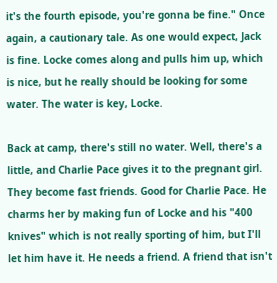it's the fourth episode, you're gonna be fine." Once again, a cautionary tale. As one would expect, Jack is fine. Locke comes along and pulls him up, which is nice, but he really should be looking for some water. The water is key, Locke.

Back at camp, there's still no water. Well, there's a little, and Charlie Pace gives it to the pregnant girl. They become fast friends. Good for Charlie Pace. He charms her by making fun of Locke and his "400 knives" which is not really sporting of him, but I'll let him have it. He needs a friend. A friend that isn't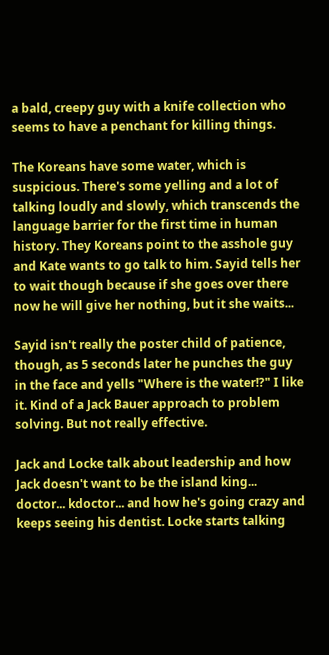a bald, creepy guy with a knife collection who seems to have a penchant for killing things.

The Koreans have some water, which is suspicious. There's some yelling and a lot of talking loudly and slowly, which transcends the language barrier for the first time in human history. They Koreans point to the asshole guy and Kate wants to go talk to him. Sayid tells her to wait though because if she goes over there now he will give her nothing, but it she waits...

Sayid isn't really the poster child of patience, though, as 5 seconds later he punches the guy in the face and yells "Where is the water!?" I like it. Kind of a Jack Bauer approach to problem solving. But not really effective.

Jack and Locke talk about leadership and how Jack doesn't want to be the island king... doctor... kdoctor... and how he's going crazy and keeps seeing his dentist. Locke starts talking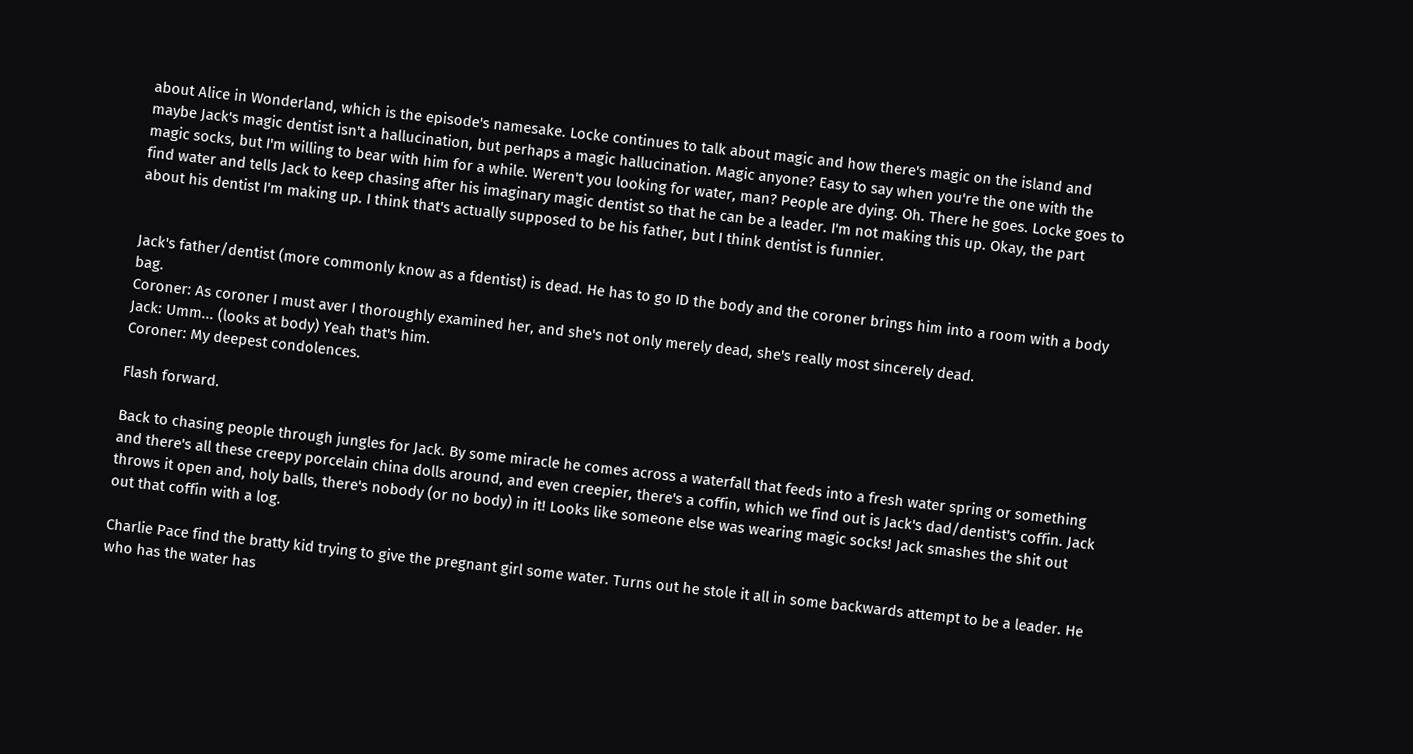about Alice in Wonderland, which is the episode's namesake. Locke continues to talk about magic and how there's magic on the island and maybe Jack's magic dentist isn't a hallucination, but perhaps a magic hallucination. Magic anyone? Easy to say when you're the one with the magic socks, but I'm willing to bear with him for a while. Weren't you looking for water, man? People are dying. Oh. There he goes. Locke goes to find water and tells Jack to keep chasing after his imaginary magic dentist so that he can be a leader. I'm not making this up. Okay, the part about his dentist I'm making up. I think that's actually supposed to be his father, but I think dentist is funnier.


Jack's father/dentist (more commonly know as a fdentist) is dead. He has to go ID the body and the coroner brings him into a room with a body bag.
Coroner: As coroner I must aver I thoroughly examined her, and she's not only merely dead, she's really most sincerely dead.
Jack: Umm... (looks at body) Yeah that's him.
Coroner: My deepest condolences.

Flash forward.

Back to chasing people through jungles for Jack. By some miracle he comes across a waterfall that feeds into a fresh water spring or something and there's all these creepy porcelain china dolls around, and even creepier, there's a coffin, which we find out is Jack's dad/dentist's coffin. Jack throws it open and, holy balls, there's nobody (or no body) in it! Looks like someone else was wearing magic socks! Jack smashes the shit out out that coffin with a log.

Charlie Pace find the bratty kid trying to give the pregnant girl some water. Turns out he stole it all in some backwards attempt to be a leader. He who has the water has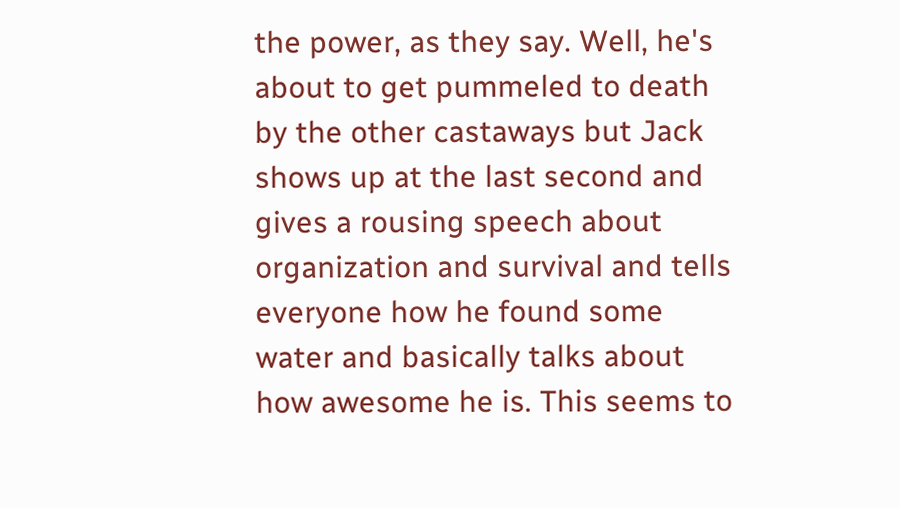the power, as they say. Well, he's about to get pummeled to death by the other castaways but Jack shows up at the last second and gives a rousing speech about organization and survival and tells everyone how he found some water and basically talks about how awesome he is. This seems to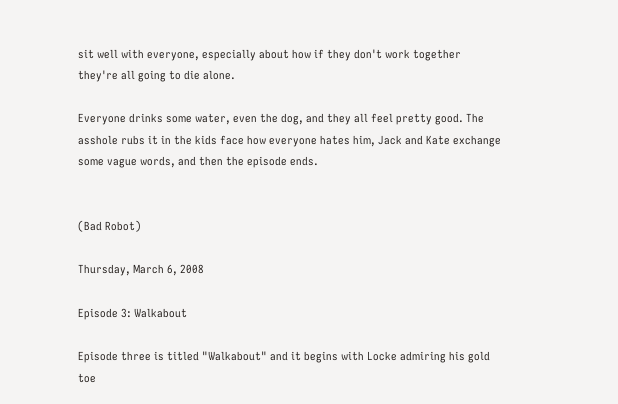sit well with everyone, especially about how if they don't work together they're all going to die alone.

Everyone drinks some water, even the dog, and they all feel pretty good. The asshole rubs it in the kids face how everyone hates him, Jack and Kate exchange some vague words, and then the episode ends.


(Bad Robot)

Thursday, March 6, 2008

Episode 3: Walkabout

Episode three is titled "Walkabout" and it begins with Locke admiring his gold toe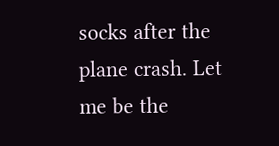socks after the plane crash. Let me be the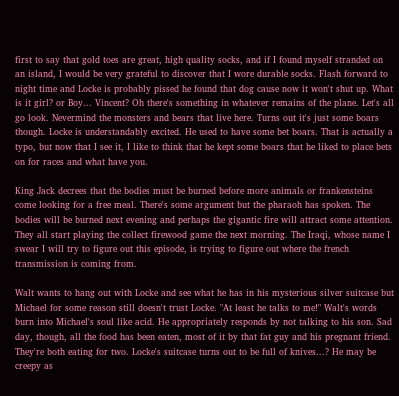first to say that gold toes are great, high quality socks, and if I found myself stranded on an island, I would be very grateful to discover that I wore durable socks. Flash forward to night time and Locke is probably pissed he found that dog cause now it won't shut up. What is it girl? or Boy... Vincent? Oh there's something in whatever remains of the plane. Let's all go look. Nevermind the monsters and bears that live here. Turns out it's just some boars though. Locke is understandably excited. He used to have some bet boars. That is actually a typo, but now that I see it, I like to think that he kept some boars that he liked to place bets on for races and what have you.

King Jack decrees that the bodies must be burned before more animals or frankensteins come looking for a free meal. There's some argument but the pharaoh has spoken. The bodies will be burned next evening and perhaps the gigantic fire will attract some attention. They all start playing the collect firewood game the next morning. The Iraqi, whose name I swear I will try to figure out this episode, is trying to figure out where the french transmission is coming from.

Walt wants to hang out with Locke and see what he has in his mysterious silver suitcase but Michael for some reason still doesn't trust Locke. "At least he talks to me!" Walt's words burn into Michael's soul like acid. He appropriately responds by not talking to his son. Sad day, though, all the food has been eaten, most of it by that fat guy and his pregnant friend. They're both eating for two. Locke's suitcase turns out to be full of knives...? He may be creepy as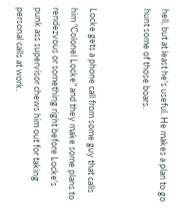hell, but at least he's useful. He makes a plan to go hunt some of those boars.


Locke gets a phone call from some guy that calls him "Colonel Locke" and they make some plans to rendezvous or something right before Locke's punk ass supervisor chews him out for taking personal calls at work.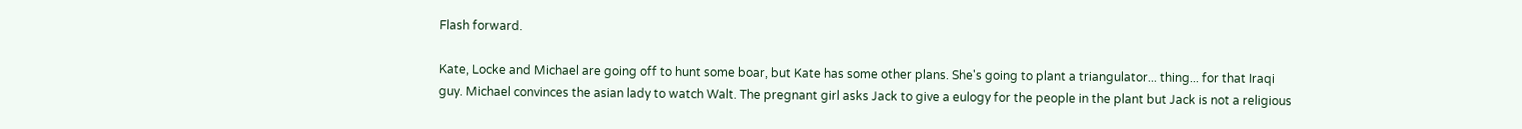Flash forward.

Kate, Locke and Michael are going off to hunt some boar, but Kate has some other plans. She's going to plant a triangulator... thing... for that Iraqi guy. Michael convinces the asian lady to watch Walt. The pregnant girl asks Jack to give a eulogy for the people in the plant but Jack is not a religious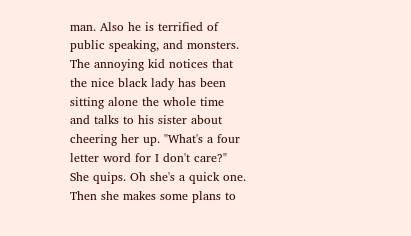man. Also he is terrified of public speaking, and monsters. The annoying kid notices that the nice black lady has been sitting alone the whole time and talks to his sister about cheering her up. "What's a four letter word for I don't care?" She quips. Oh she's a quick one. Then she makes some plans to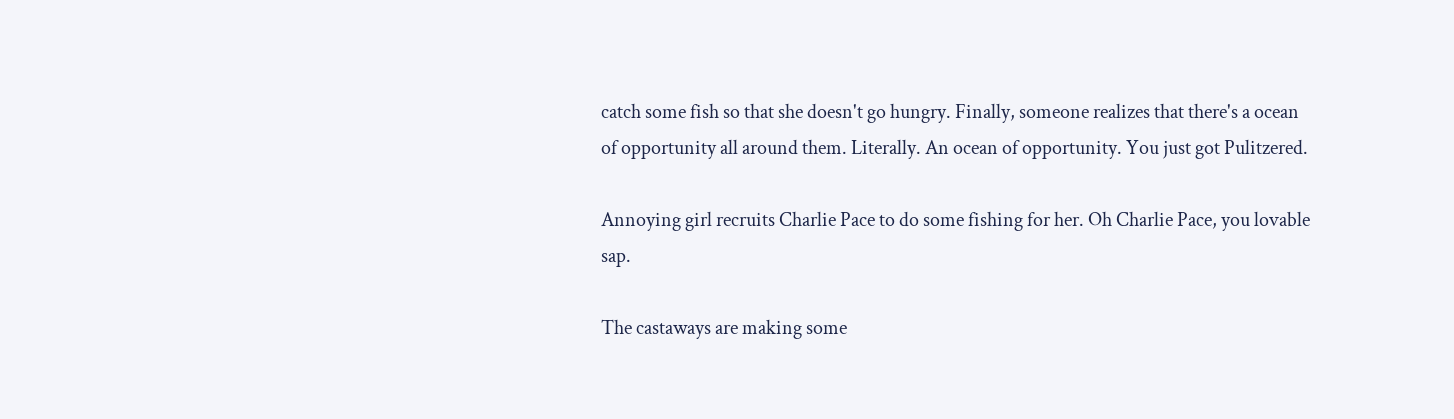catch some fish so that she doesn't go hungry. Finally, someone realizes that there's a ocean of opportunity all around them. Literally. An ocean of opportunity. You just got Pulitzered.

Annoying girl recruits Charlie Pace to do some fishing for her. Oh Charlie Pace, you lovable sap.

The castaways are making some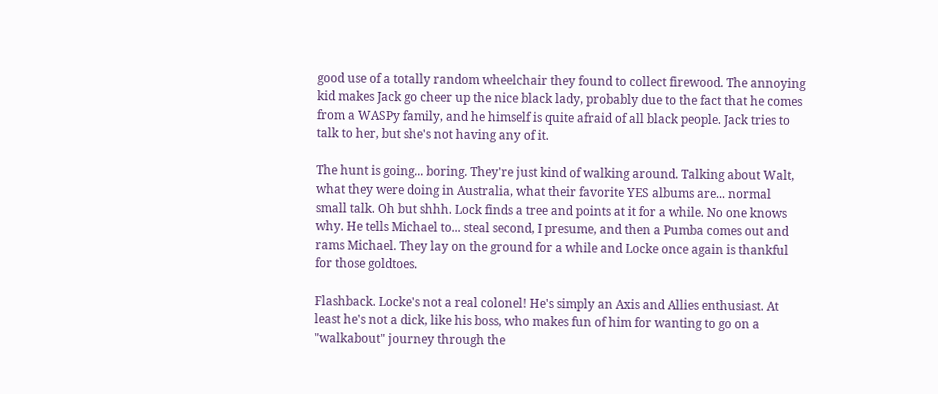good use of a totally random wheelchair they found to collect firewood. The annoying kid makes Jack go cheer up the nice black lady, probably due to the fact that he comes from a WASPy family, and he himself is quite afraid of all black people. Jack tries to talk to her, but she's not having any of it.

The hunt is going... boring. They're just kind of walking around. Talking about Walt, what they were doing in Australia, what their favorite YES albums are... normal small talk. Oh but shhh. Lock finds a tree and points at it for a while. No one knows why. He tells Michael to... steal second, I presume, and then a Pumba comes out and rams Michael. They lay on the ground for a while and Locke once again is thankful for those goldtoes.

Flashback. Locke's not a real colonel! He's simply an Axis and Allies enthusiast. At least he's not a dick, like his boss, who makes fun of him for wanting to go on a "walkabout" journey through the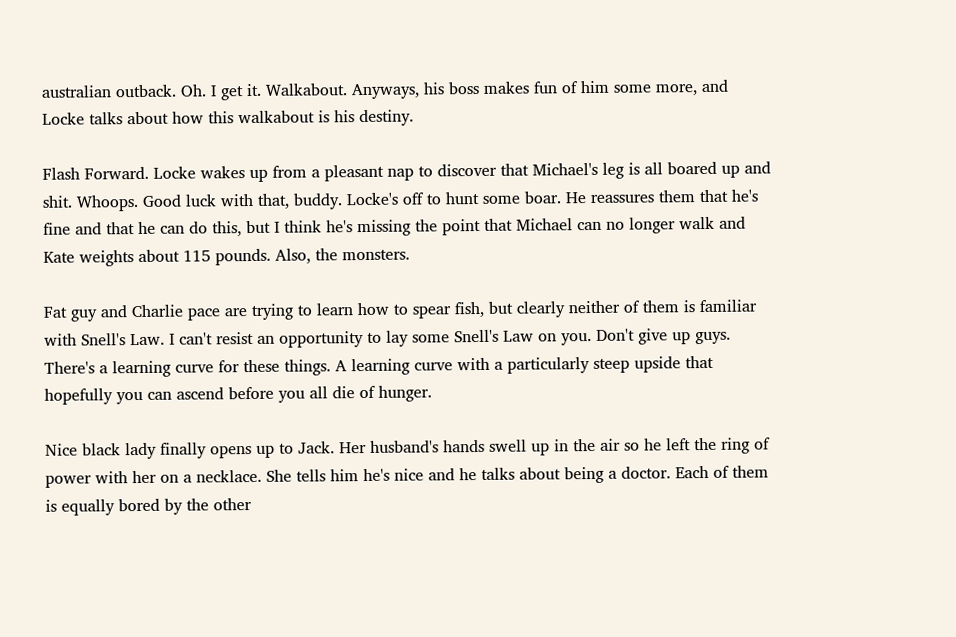australian outback. Oh. I get it. Walkabout. Anyways, his boss makes fun of him some more, and Locke talks about how this walkabout is his destiny.

Flash Forward. Locke wakes up from a pleasant nap to discover that Michael's leg is all boared up and shit. Whoops. Good luck with that, buddy. Locke's off to hunt some boar. He reassures them that he's fine and that he can do this, but I think he's missing the point that Michael can no longer walk and Kate weights about 115 pounds. Also, the monsters.

Fat guy and Charlie pace are trying to learn how to spear fish, but clearly neither of them is familiar with Snell's Law. I can't resist an opportunity to lay some Snell's Law on you. Don't give up guys. There's a learning curve for these things. A learning curve with a particularly steep upside that hopefully you can ascend before you all die of hunger.

Nice black lady finally opens up to Jack. Her husband's hands swell up in the air so he left the ring of power with her on a necklace. She tells him he's nice and he talks about being a doctor. Each of them is equally bored by the other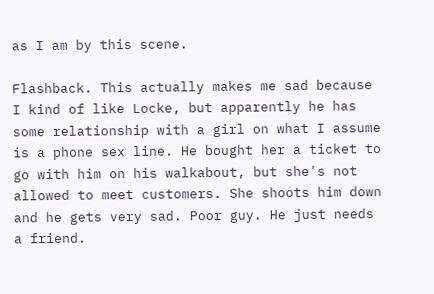as I am by this scene.

Flashback. This actually makes me sad because I kind of like Locke, but apparently he has some relationship with a girl on what I assume is a phone sex line. He bought her a ticket to go with him on his walkabout, but she's not allowed to meet customers. She shoots him down and he gets very sad. Poor guy. He just needs a friend.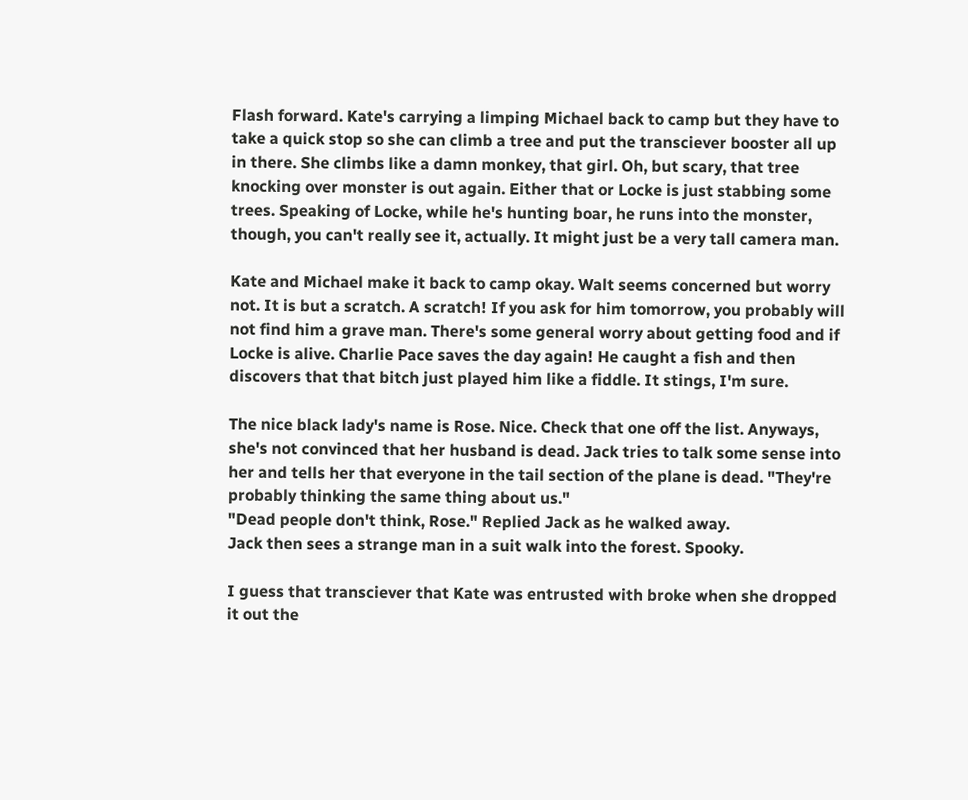Flash forward. Kate's carrying a limping Michael back to camp but they have to take a quick stop so she can climb a tree and put the transciever booster all up in there. She climbs like a damn monkey, that girl. Oh, but scary, that tree knocking over monster is out again. Either that or Locke is just stabbing some trees. Speaking of Locke, while he's hunting boar, he runs into the monster, though, you can't really see it, actually. It might just be a very tall camera man.

Kate and Michael make it back to camp okay. Walt seems concerned but worry not. It is but a scratch. A scratch! If you ask for him tomorrow, you probably will not find him a grave man. There's some general worry about getting food and if Locke is alive. Charlie Pace saves the day again! He caught a fish and then discovers that that bitch just played him like a fiddle. It stings, I'm sure.

The nice black lady's name is Rose. Nice. Check that one off the list. Anyways, she's not convinced that her husband is dead. Jack tries to talk some sense into her and tells her that everyone in the tail section of the plane is dead. "They're probably thinking the same thing about us."
"Dead people don't think, Rose." Replied Jack as he walked away.
Jack then sees a strange man in a suit walk into the forest. Spooky.

I guess that transciever that Kate was entrusted with broke when she dropped it out the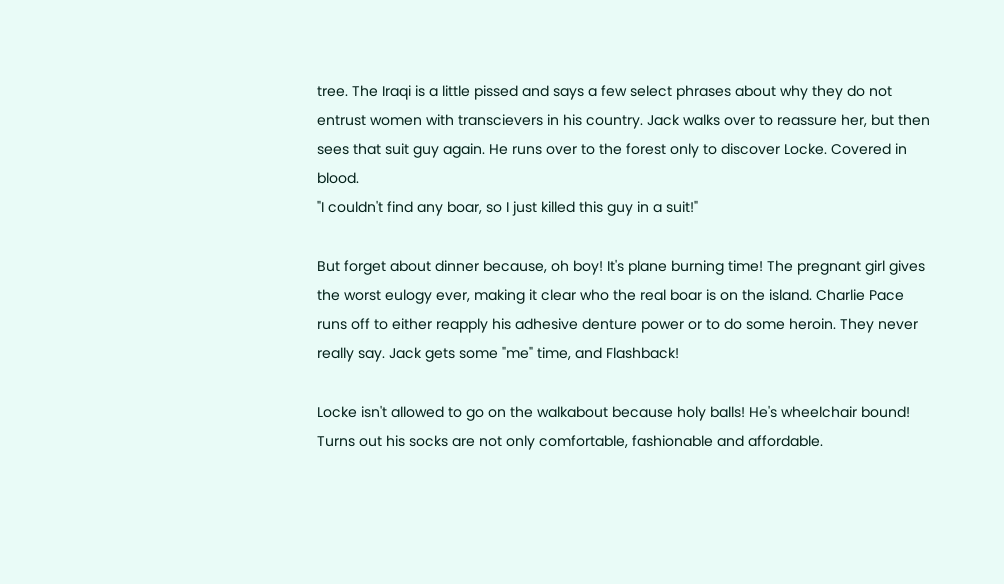tree. The Iraqi is a little pissed and says a few select phrases about why they do not entrust women with transcievers in his country. Jack walks over to reassure her, but then sees that suit guy again. He runs over to the forest only to discover Locke. Covered in blood.
"I couldn't find any boar, so I just killed this guy in a suit!"

But forget about dinner because, oh boy! It's plane burning time! The pregnant girl gives the worst eulogy ever, making it clear who the real boar is on the island. Charlie Pace runs off to either reapply his adhesive denture power or to do some heroin. They never really say. Jack gets some "me" time, and Flashback!

Locke isn't allowed to go on the walkabout because holy balls! He's wheelchair bound! Turns out his socks are not only comfortable, fashionable and affordable.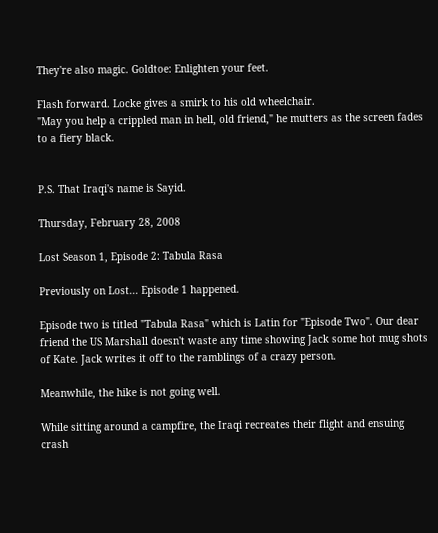They're also magic. Goldtoe: Enlighten your feet.

Flash forward. Locke gives a smirk to his old wheelchair.
"May you help a crippled man in hell, old friend," he mutters as the screen fades to a fiery black.


P.S. That Iraqi's name is Sayid.

Thursday, February 28, 2008

Lost Season 1, Episode 2: Tabula Rasa

Previously on Lost... Episode 1 happened.

Episode two is titled "Tabula Rasa" which is Latin for "Episode Two". Our dear friend the US Marshall doesn't waste any time showing Jack some hot mug shots of Kate. Jack writes it off to the ramblings of a crazy person.

Meanwhile, the hike is not going well.

While sitting around a campfire, the Iraqi recreates their flight and ensuing crash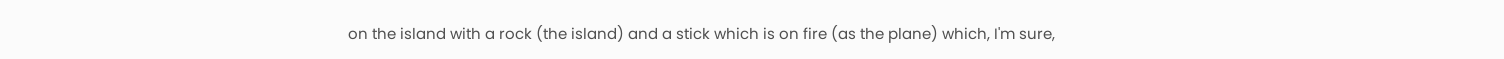on the island with a rock (the island) and a stick which is on fire (as the plane) which, I'm sure,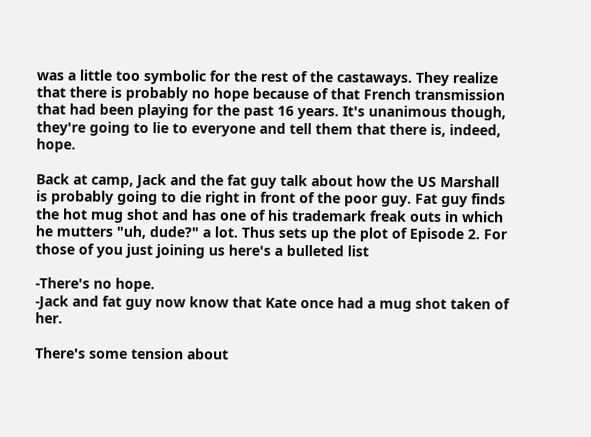was a little too symbolic for the rest of the castaways. They realize that there is probably no hope because of that French transmission that had been playing for the past 16 years. It's unanimous though, they're going to lie to everyone and tell them that there is, indeed, hope.

Back at camp, Jack and the fat guy talk about how the US Marshall is probably going to die right in front of the poor guy. Fat guy finds the hot mug shot and has one of his trademark freak outs in which he mutters "uh, dude?" a lot. Thus sets up the plot of Episode 2. For those of you just joining us here's a bulleted list

-There's no hope.
-Jack and fat guy now know that Kate once had a mug shot taken of her.

There's some tension about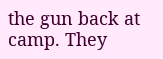the gun back at camp. They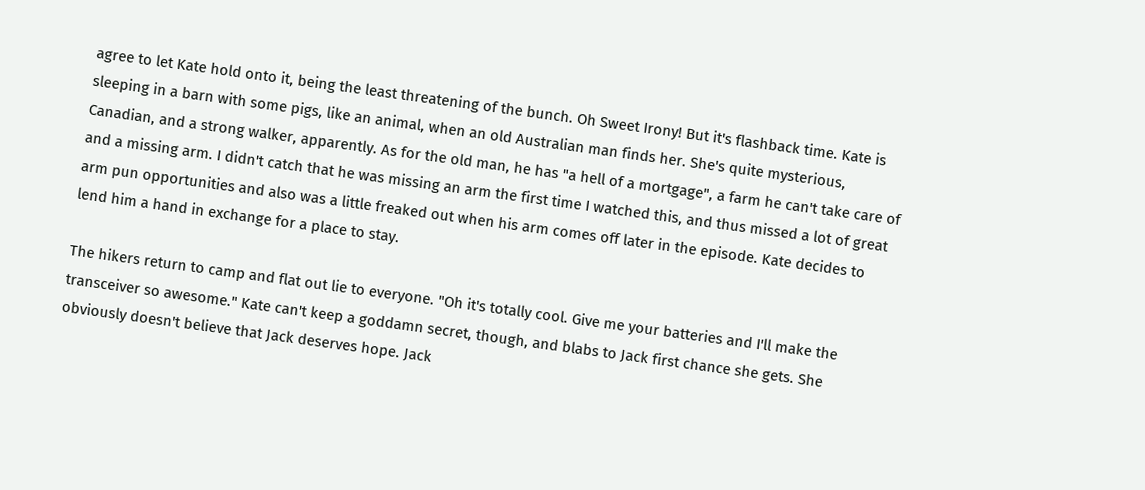agree to let Kate hold onto it, being the least threatening of the bunch. Oh Sweet Irony! But it's flashback time. Kate is sleeping in a barn with some pigs, like an animal, when an old Australian man finds her. She's quite mysterious, Canadian, and a strong walker, apparently. As for the old man, he has "a hell of a mortgage", a farm he can't take care of and a missing arm. I didn't catch that he was missing an arm the first time I watched this, and thus missed a lot of great arm pun opportunities and also was a little freaked out when his arm comes off later in the episode. Kate decides to lend him a hand in exchange for a place to stay.

The hikers return to camp and flat out lie to everyone. "Oh it's totally cool. Give me your batteries and I'll make the transceiver so awesome." Kate can't keep a goddamn secret, though, and blabs to Jack first chance she gets. She obviously doesn't believe that Jack deserves hope. Jack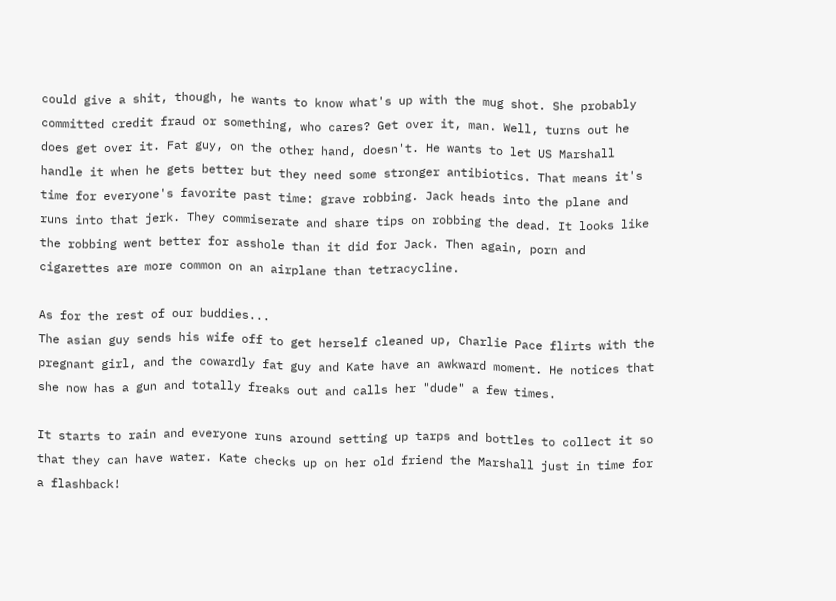could give a shit, though, he wants to know what's up with the mug shot. She probably committed credit fraud or something, who cares? Get over it, man. Well, turns out he does get over it. Fat guy, on the other hand, doesn't. He wants to let US Marshall handle it when he gets better but they need some stronger antibiotics. That means it's time for everyone's favorite past time: grave robbing. Jack heads into the plane and runs into that jerk. They commiserate and share tips on robbing the dead. It looks like the robbing went better for asshole than it did for Jack. Then again, porn and cigarettes are more common on an airplane than tetracycline.

As for the rest of our buddies...
The asian guy sends his wife off to get herself cleaned up, Charlie Pace flirts with the pregnant girl, and the cowardly fat guy and Kate have an awkward moment. He notices that she now has a gun and totally freaks out and calls her "dude" a few times.

It starts to rain and everyone runs around setting up tarps and bottles to collect it so that they can have water. Kate checks up on her old friend the Marshall just in time for a flashback!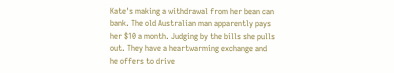Kate's making a withdrawal from her bean can bank. The old Australian man apparently pays her $10 a month. Judging by the bills she pulls out. They have a heartwarming exchange and he offers to drive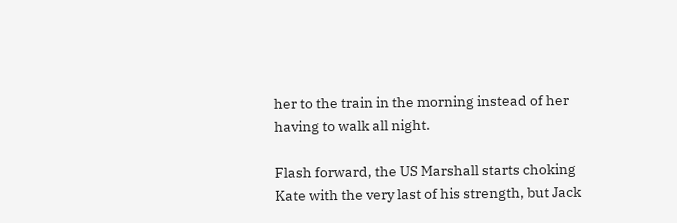her to the train in the morning instead of her having to walk all night.

Flash forward, the US Marshall starts choking Kate with the very last of his strength, but Jack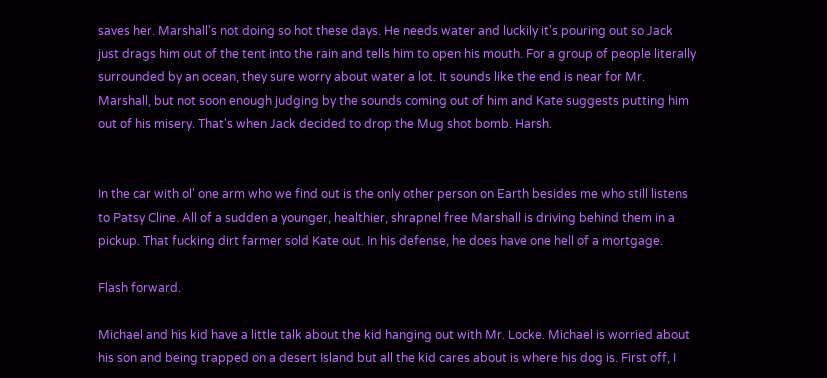saves her. Marshall's not doing so hot these days. He needs water and luckily it's pouring out so Jack just drags him out of the tent into the rain and tells him to open his mouth. For a group of people literally surrounded by an ocean, they sure worry about water a lot. It sounds like the end is near for Mr. Marshall, but not soon enough judging by the sounds coming out of him and Kate suggests putting him out of his misery. That's when Jack decided to drop the Mug shot bomb. Harsh.


In the car with ol' one arm who we find out is the only other person on Earth besides me who still listens to Patsy Cline. All of a sudden a younger, healthier, shrapnel free Marshall is driving behind them in a pickup. That fucking dirt farmer sold Kate out. In his defense, he does have one hell of a mortgage.

Flash forward.

Michael and his kid have a little talk about the kid hanging out with Mr. Locke. Michael is worried about his son and being trapped on a desert Island but all the kid cares about is where his dog is. First off, I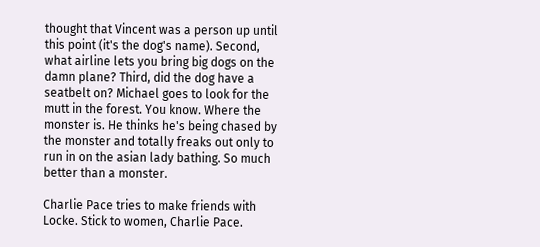thought that Vincent was a person up until this point (it's the dog's name). Second, what airline lets you bring big dogs on the damn plane? Third, did the dog have a seatbelt on? Michael goes to look for the mutt in the forest. You know. Where the monster is. He thinks he's being chased by the monster and totally freaks out only to run in on the asian lady bathing. So much better than a monster.

Charlie Pace tries to make friends with Locke. Stick to women, Charlie Pace.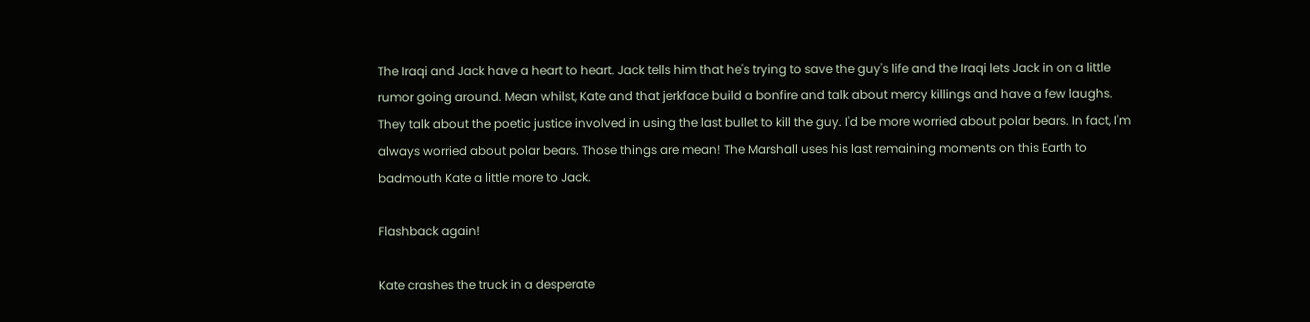The Iraqi and Jack have a heart to heart. Jack tells him that he's trying to save the guy's life and the Iraqi lets Jack in on a little rumor going around. Mean whilst, Kate and that jerkface build a bonfire and talk about mercy killings and have a few laughs. They talk about the poetic justice involved in using the last bullet to kill the guy. I'd be more worried about polar bears. In fact, I'm always worried about polar bears. Those things are mean! The Marshall uses his last remaining moments on this Earth to badmouth Kate a little more to Jack.

Flashback again!

Kate crashes the truck in a desperate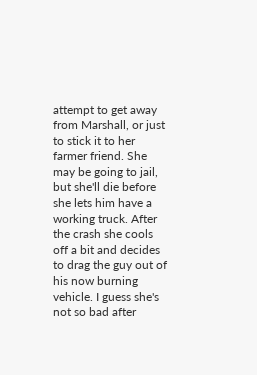attempt to get away from Marshall, or just to stick it to her farmer friend. She may be going to jail, but she'll die before she lets him have a working truck. After the crash she cools off a bit and decides to drag the guy out of his now burning vehicle. I guess she's not so bad after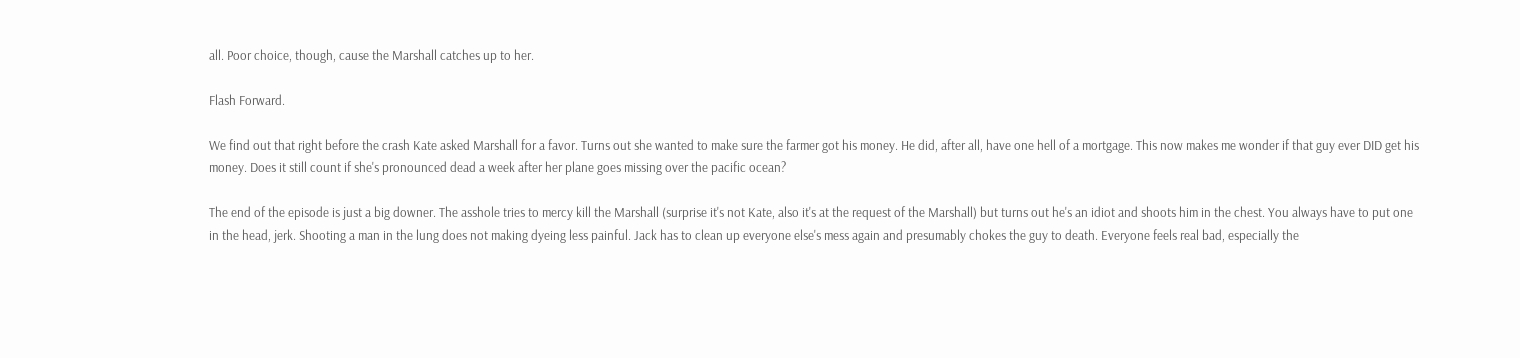all. Poor choice, though, cause the Marshall catches up to her.

Flash Forward.

We find out that right before the crash Kate asked Marshall for a favor. Turns out she wanted to make sure the farmer got his money. He did, after all, have one hell of a mortgage. This now makes me wonder if that guy ever DID get his money. Does it still count if she's pronounced dead a week after her plane goes missing over the pacific ocean?

The end of the episode is just a big downer. The asshole tries to mercy kill the Marshall (surprise it's not Kate, also it's at the request of the Marshall) but turns out he's an idiot and shoots him in the chest. You always have to put one in the head, jerk. Shooting a man in the lung does not making dyeing less painful. Jack has to clean up everyone else's mess again and presumably chokes the guy to death. Everyone feels real bad, especially the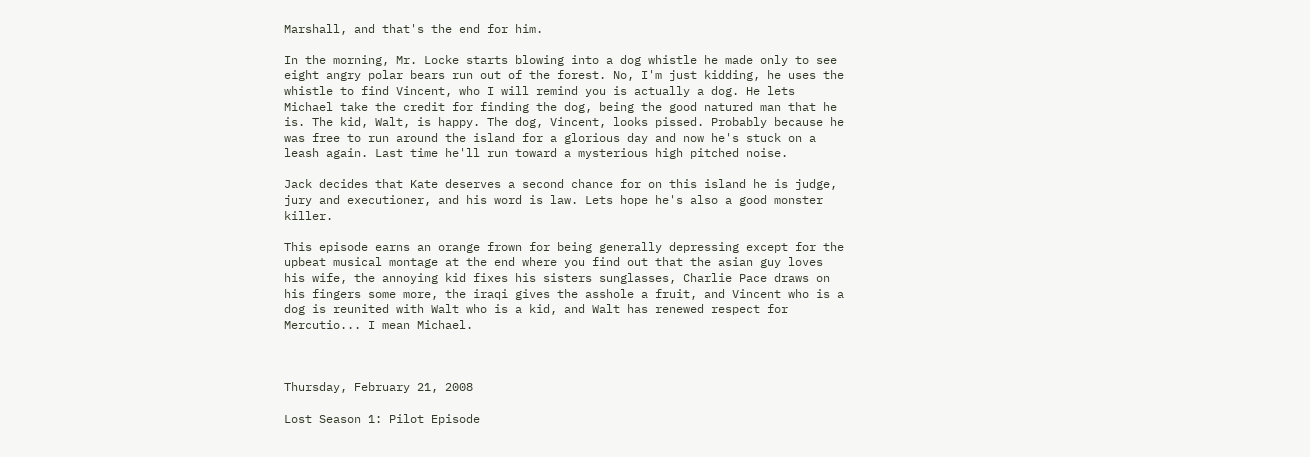Marshall, and that's the end for him.

In the morning, Mr. Locke starts blowing into a dog whistle he made only to see eight angry polar bears run out of the forest. No, I'm just kidding, he uses the whistle to find Vincent, who I will remind you is actually a dog. He lets Michael take the credit for finding the dog, being the good natured man that he is. The kid, Walt, is happy. The dog, Vincent, looks pissed. Probably because he was free to run around the island for a glorious day and now he's stuck on a leash again. Last time he'll run toward a mysterious high pitched noise.

Jack decides that Kate deserves a second chance for on this island he is judge, jury and executioner, and his word is law. Lets hope he's also a good monster killer.

This episode earns an orange frown for being generally depressing except for the upbeat musical montage at the end where you find out that the asian guy loves his wife, the annoying kid fixes his sisters sunglasses, Charlie Pace draws on his fingers some more, the iraqi gives the asshole a fruit, and Vincent who is a dog is reunited with Walt who is a kid, and Walt has renewed respect for Mercutio... I mean Michael.



Thursday, February 21, 2008

Lost Season 1: Pilot Episode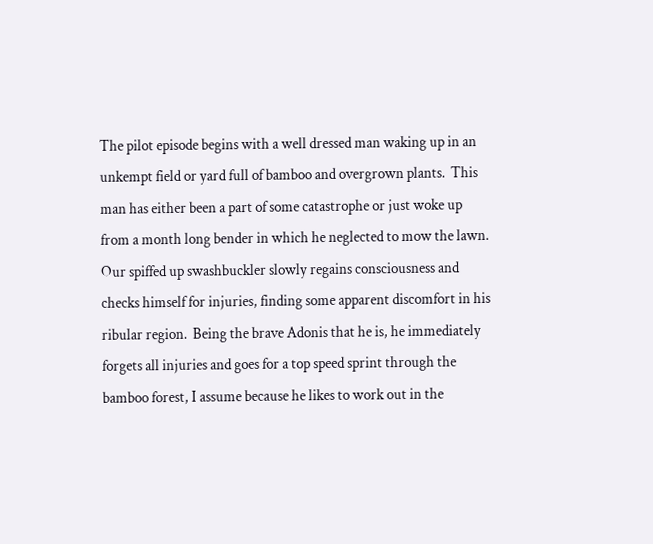The pilot episode begins with a well dressed man waking up in an unkempt field or yard full of bamboo and overgrown plants.  This man has either been a part of some catastrophe or just woke up from a month long bender in which he neglected to mow the lawn.  Our spiffed up swashbuckler slowly regains consciousness and checks himself for injuries, finding some apparent discomfort in his ribular region.  Being the brave Adonis that he is, he immediately forgets all injuries and goes for a top speed sprint through the bamboo forest, I assume because he likes to work out in the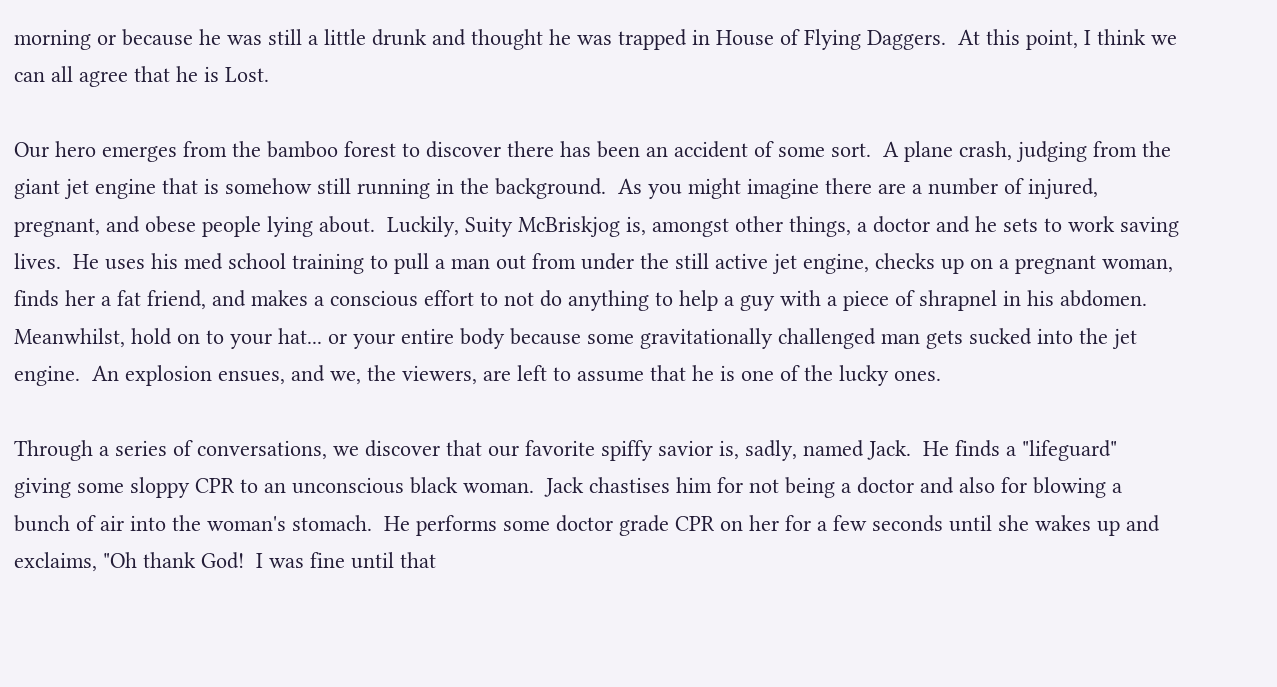morning or because he was still a little drunk and thought he was trapped in House of Flying Daggers.  At this point, I think we can all agree that he is Lost.

Our hero emerges from the bamboo forest to discover there has been an accident of some sort.  A plane crash, judging from the giant jet engine that is somehow still running in the background.  As you might imagine there are a number of injured, pregnant, and obese people lying about.  Luckily, Suity McBriskjog is, amongst other things, a doctor and he sets to work saving lives.  He uses his med school training to pull a man out from under the still active jet engine, checks up on a pregnant woman, finds her a fat friend, and makes a conscious effort to not do anything to help a guy with a piece of shrapnel in his abdomen.  Meanwhilst, hold on to your hat... or your entire body because some gravitationally challenged man gets sucked into the jet engine.  An explosion ensues, and we, the viewers, are left to assume that he is one of the lucky ones.

Through a series of conversations, we discover that our favorite spiffy savior is, sadly, named Jack.  He finds a "lifeguard" giving some sloppy CPR to an unconscious black woman.  Jack chastises him for not being a doctor and also for blowing a bunch of air into the woman's stomach.  He performs some doctor grade CPR on her for a few seconds until she wakes up and exclaims, "Oh thank God!  I was fine until that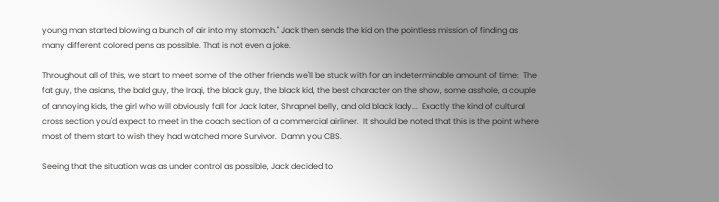young man started blowing a bunch of air into my stomach." Jack then sends the kid on the pointless mission of finding as many different colored pens as possible. That is not even a joke.

Throughout all of this, we start to meet some of the other friends we'll be stuck with for an indeterminable amount of time:  The fat guy, the asians, the bald guy, the Iraqi, the black guy, the black kid, the best character on the show, some asshole, a couple of annoying kids, the girl who will obviously fall for Jack later, Shrapnel belly, and old black lady...  Exactly the kind of cultural cross section you'd expect to meet in the coach section of a commercial airliner.  It should be noted that this is the point where most of them start to wish they had watched more Survivor.  Damn you CBS.

Seeing that the situation was as under control as possible, Jack decided to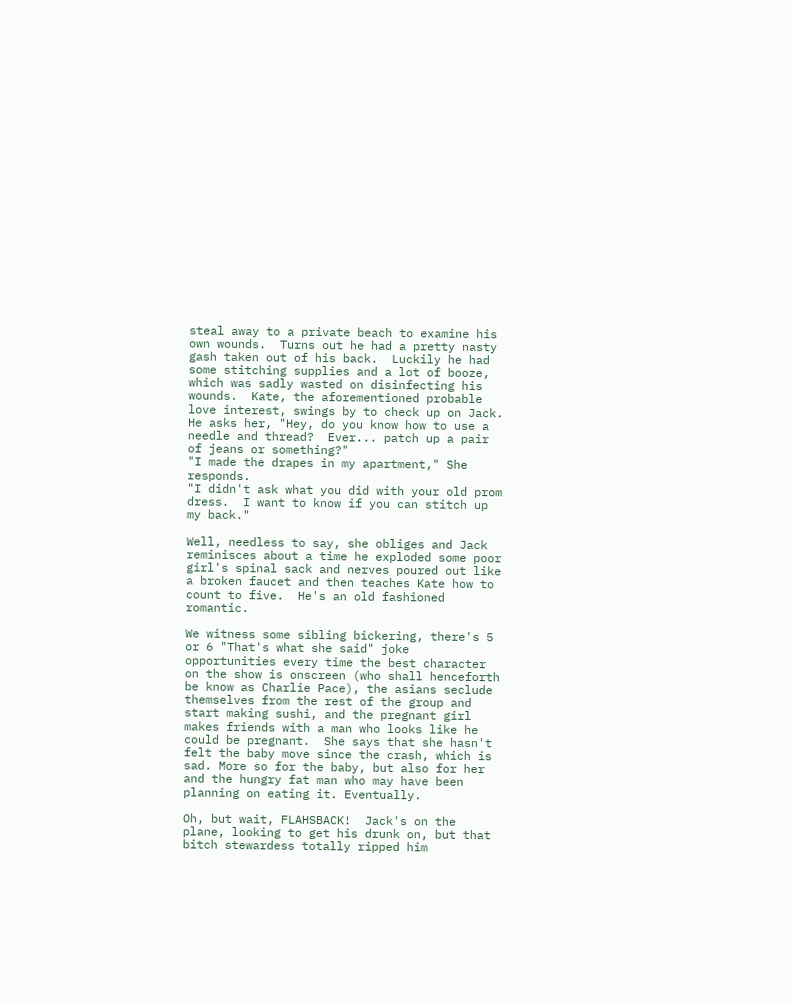steal away to a private beach to examine his own wounds.  Turns out he had a pretty nasty gash taken out of his back.  Luckily he had some stitching supplies and a lot of booze, which was sadly wasted on disinfecting his wounds.  Kate, the aforementioned probable love interest, swings by to check up on Jack.  He asks her, "Hey, do you know how to use a needle and thread?  Ever... patch up a pair of jeans or something?"
"I made the drapes in my apartment," She responds.
"I didn't ask what you did with your old prom dress.  I want to know if you can stitch up my back."

Well, needless to say, she obliges and Jack reminisces about a time he exploded some poor girl's spinal sack and nerves poured out like a broken faucet and then teaches Kate how to count to five.  He's an old fashioned romantic.

We witness some sibling bickering, there's 5 or 6 "That's what she said" joke opportunities every time the best character on the show is onscreen (who shall henceforth be know as Charlie Pace), the asians seclude themselves from the rest of the group and start making sushi, and the pregnant girl makes friends with a man who looks like he could be pregnant.  She says that she hasn't felt the baby move since the crash, which is sad. More so for the baby, but also for her and the hungry fat man who may have been planning on eating it. Eventually.

Oh, but wait, FLAHSBACK!  Jack's on the plane, looking to get his drunk on, but that bitch stewardess totally ripped him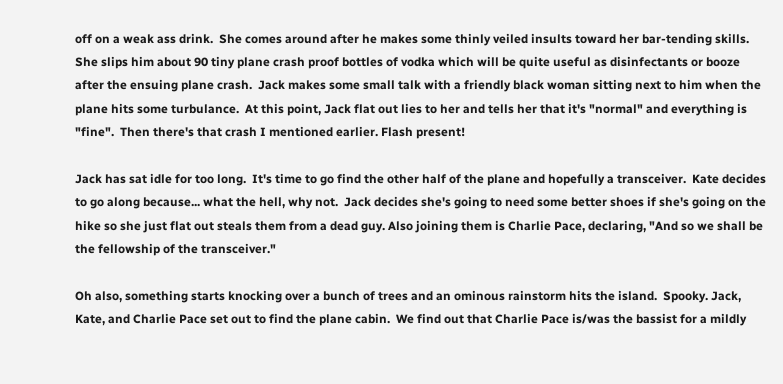off on a weak ass drink.  She comes around after he makes some thinly veiled insults toward her bar-tending skills.  She slips him about 90 tiny plane crash proof bottles of vodka which will be quite useful as disinfectants or booze after the ensuing plane crash.  Jack makes some small talk with a friendly black woman sitting next to him when the plane hits some turbulance.  At this point, Jack flat out lies to her and tells her that it's "normal" and everything is "fine".  Then there's that crash I mentioned earlier. Flash present!

Jack has sat idle for too long.  It's time to go find the other half of the plane and hopefully a transceiver.  Kate decides to go along because... what the hell, why not.  Jack decides she's going to need some better shoes if she's going on the hike so she just flat out steals them from a dead guy. Also joining them is Charlie Pace, declaring, "And so we shall be the fellowship of the transceiver."

Oh also, something starts knocking over a bunch of trees and an ominous rainstorm hits the island.  Spooky. Jack, Kate, and Charlie Pace set out to find the plane cabin.  We find out that Charlie Pace is/was the bassist for a mildly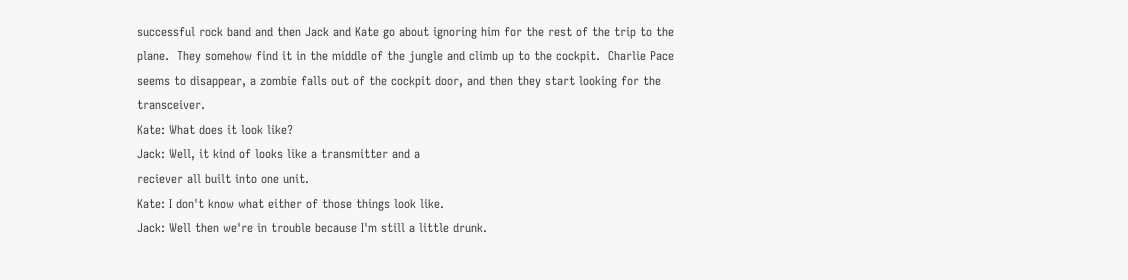successful rock band and then Jack and Kate go about ignoring him for the rest of the trip to the plane.  They somehow find it in the middle of the jungle and climb up to the cockpit.  Charlie Pace seems to disappear, a zombie falls out of the cockpit door, and then they start looking for the transceiver.
Kate: What does it look like?
Jack: Well, it kind of looks like a transmitter and a
reciever all built into one unit.
Kate: I don't know what either of those things look like.
Jack: Well then we're in trouble because I'm still a little drunk.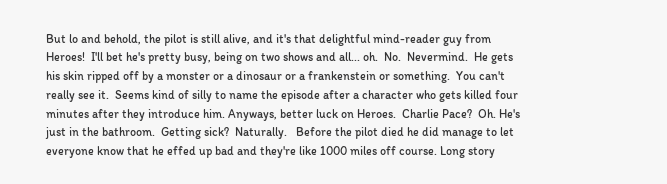But lo and behold, the pilot is still alive, and it's that delightful mind-reader guy from Heroes!  I'll bet he's pretty busy, being on two shows and all... oh.  No.  Nevermind.  He gets his skin ripped off by a monster or a dinosaur or a frankenstein or something.  You can't really see it.  Seems kind of silly to name the episode after a character who gets killed four minutes after they introduce him. Anyways, better luck on Heroes.  Charlie Pace?  Oh. He's just in the bathroom.  Getting sick?  Naturally.   Before the pilot died he did manage to let everyone know that he effed up bad and they're like 1000 miles off course. Long story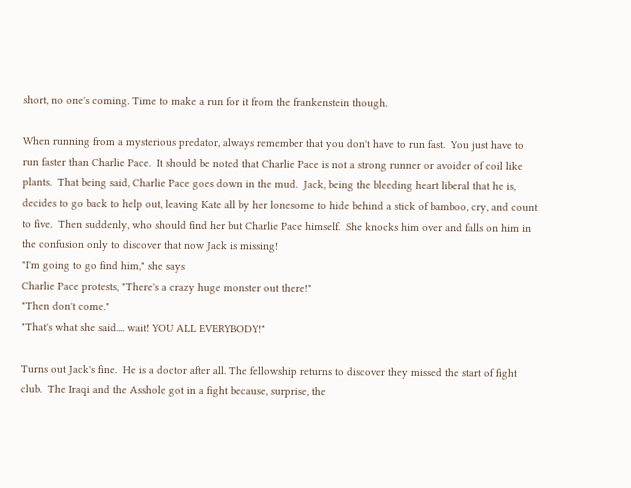short, no one's coming. Time to make a run for it from the frankenstein though.

When running from a mysterious predator, always remember that you don't have to run fast.  You just have to run faster than Charlie Pace.  It should be noted that Charlie Pace is not a strong runner or avoider of coil like plants.  That being said, Charlie Pace goes down in the mud.  Jack, being the bleeding heart liberal that he is, decides to go back to help out, leaving Kate all by her lonesome to hide behind a stick of bamboo, cry, and count to five.  Then suddenly, who should find her but Charlie Pace himself.  She knocks him over and falls on him in the confusion only to discover that now Jack is missing!
"I'm going to go find him," she says
Charlie Pace protests, "There's a crazy huge monster out there!"
"Then don't come."
"That's what she said.... wait! YOU ALL EVERYBODY!"

Turns out Jack's fine.  He is a doctor after all. The fellowship returns to discover they missed the start of fight club.  The Iraqi and the Asshole got in a fight because, surprise, the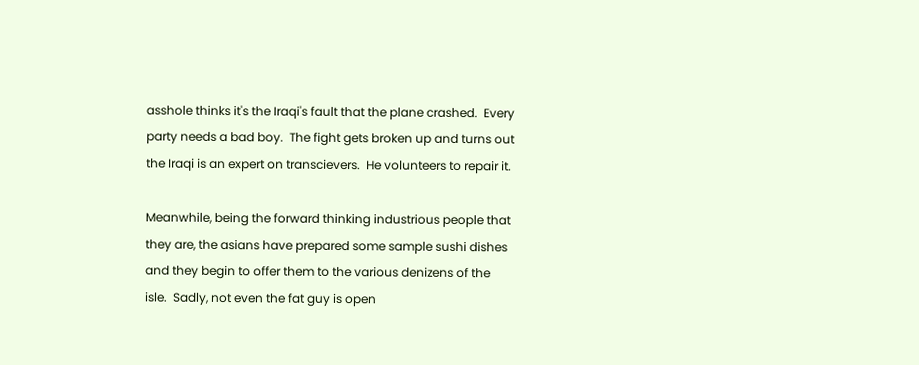asshole thinks it's the Iraqi's fault that the plane crashed.  Every party needs a bad boy.  The fight gets broken up and turns out the Iraqi is an expert on transcievers.  He volunteers to repair it.

Meanwhile, being the forward thinking industrious people that they are, the asians have prepared some sample sushi dishes and they begin to offer them to the various denizens of the isle.  Sadly, not even the fat guy is open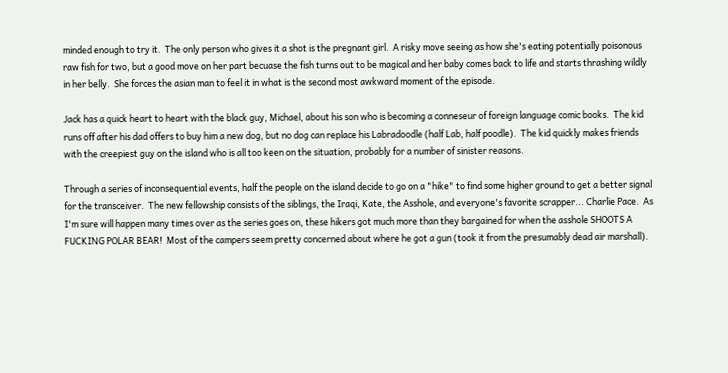minded enough to try it.  The only person who gives it a shot is the pregnant girl.  A risky move seeing as how she's eating potentially poisonous raw fish for two, but a good move on her part becuase the fish turns out to be magical and her baby comes back to life and starts thrashing wildly in her belly.  She forces the asian man to feel it in what is the second most awkward moment of the episode.

Jack has a quick heart to heart with the black guy, Michael, about his son who is becoming a conneseur of foreign language comic books.  The kid runs off after his dad offers to buy him a new dog, but no dog can replace his Labradoodle (half Lab, half poodle).  The kid quickly makes friends with the creepiest guy on the island who is all too keen on the situation, probably for a number of sinister reasons.

Through a series of inconsequential events, half the people on the island decide to go on a "hike" to find some higher ground to get a better signal for the transceiver.  The new fellowship consists of the siblings, the Iraqi, Kate, the Asshole, and everyone's favorite scrapper... Charlie Pace.  As I'm sure will happen many times over as the series goes on, these hikers got much more than they bargained for when the asshole SHOOTS A FUCKING POLAR BEAR!  Most of the campers seem pretty concerned about where he got a gun (took it from the presumably dead air marshall).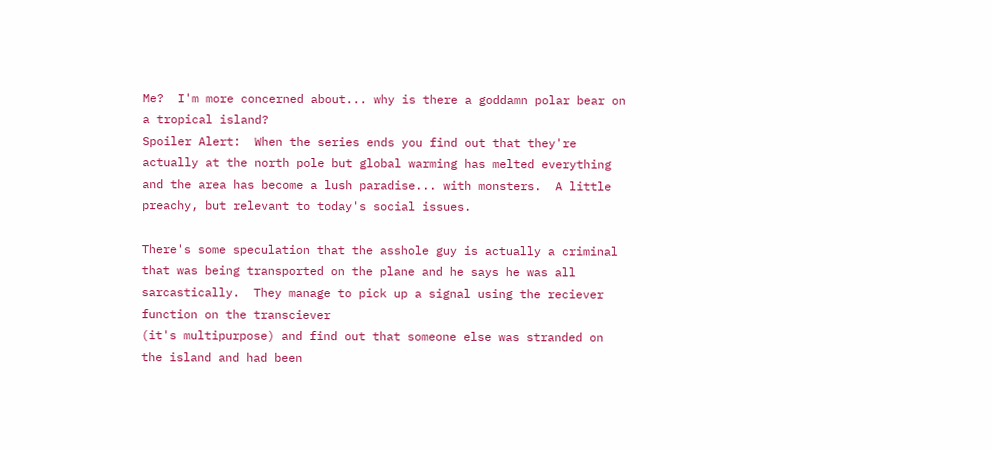Me?  I'm more concerned about... why is there a goddamn polar bear on a tropical island?
Spoiler Alert:  When the series ends you find out that they're actually at the north pole but global warming has melted everything and the area has become a lush paradise... with monsters.  A little preachy, but relevant to today's social issues.

There's some speculation that the asshole guy is actually a criminal that was being transported on the plane and he says he was all sarcastically.  They manage to pick up a signal using the reciever function on the transciever
(it's multipurpose) and find out that someone else was stranded on the island and had been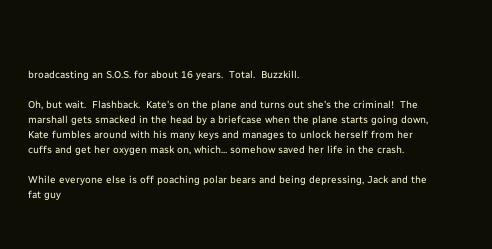broadcasting an S.O.S. for about 16 years.  Total.  Buzzkill.

Oh, but wait.  Flashback.  Kate's on the plane and turns out she's the criminal!  The marshall gets smacked in the head by a briefcase when the plane starts going down, Kate fumbles around with his many keys and manages to unlock herself from her cuffs and get her oxygen mask on, which... somehow saved her life in the crash.

While everyone else is off poaching polar bears and being depressing, Jack and the fat guy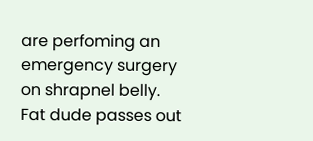are perfoming an emergency surgery on shrapnel belly.  Fat dude passes out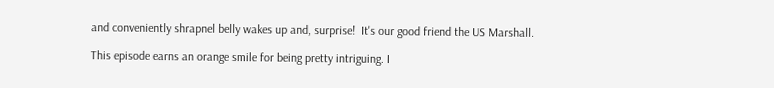and conveniently shrapnel belly wakes up and, surprise!  It's our good friend the US Marshall.

This episode earns an orange smile for being pretty intriguing. I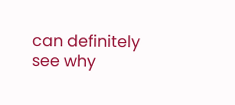can definitely see why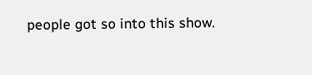people got so into this show.